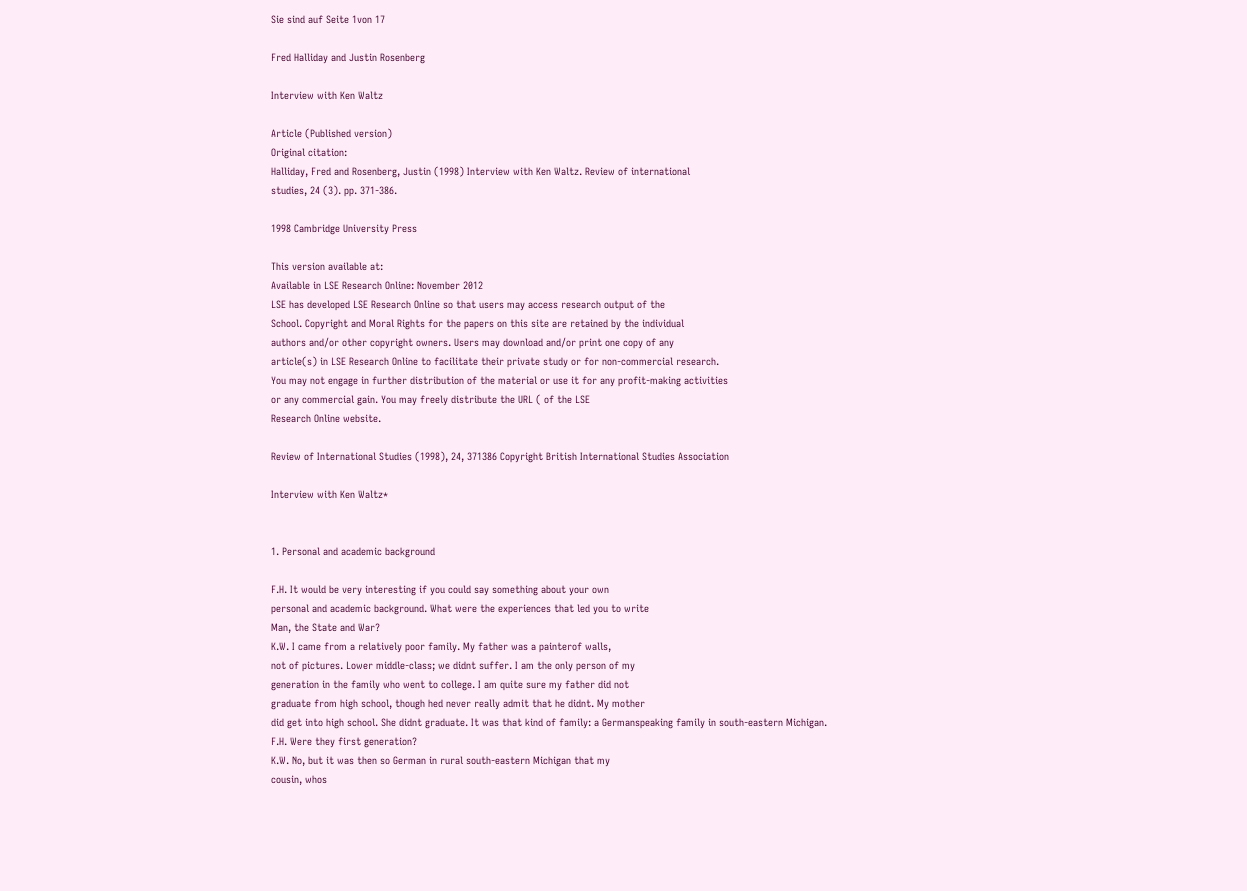Sie sind auf Seite 1von 17

Fred Halliday and Justin Rosenberg

Interview with Ken Waltz

Article (Published version)
Original citation:
Halliday, Fred and Rosenberg, Justin (1998) Interview with Ken Waltz. Review of international
studies, 24 (3). pp. 371-386.

1998 Cambridge University Press

This version available at:
Available in LSE Research Online: November 2012
LSE has developed LSE Research Online so that users may access research output of the
School. Copyright and Moral Rights for the papers on this site are retained by the individual
authors and/or other copyright owners. Users may download and/or print one copy of any
article(s) in LSE Research Online to facilitate their private study or for non-commercial research.
You may not engage in further distribution of the material or use it for any profit-making activities
or any commercial gain. You may freely distribute the URL ( of the LSE
Research Online website.

Review of International Studies (1998), 24, 371386 Copyright British International Studies Association

Interview with Ken Waltz*


1. Personal and academic background

F.H. It would be very interesting if you could say something about your own
personal and academic background. What were the experiences that led you to write
Man, the State and War?
K.W. I came from a relatively poor family. My father was a painterof walls,
not of pictures. Lower middle-class; we didnt suffer. I am the only person of my
generation in the family who went to college. I am quite sure my father did not
graduate from high school, though hed never really admit that he didnt. My mother
did get into high school. She didnt graduate. It was that kind of family: a Germanspeaking family in south-eastern Michigan.
F.H. Were they first generation?
K.W. No, but it was then so German in rural south-eastern Michigan that my
cousin, whos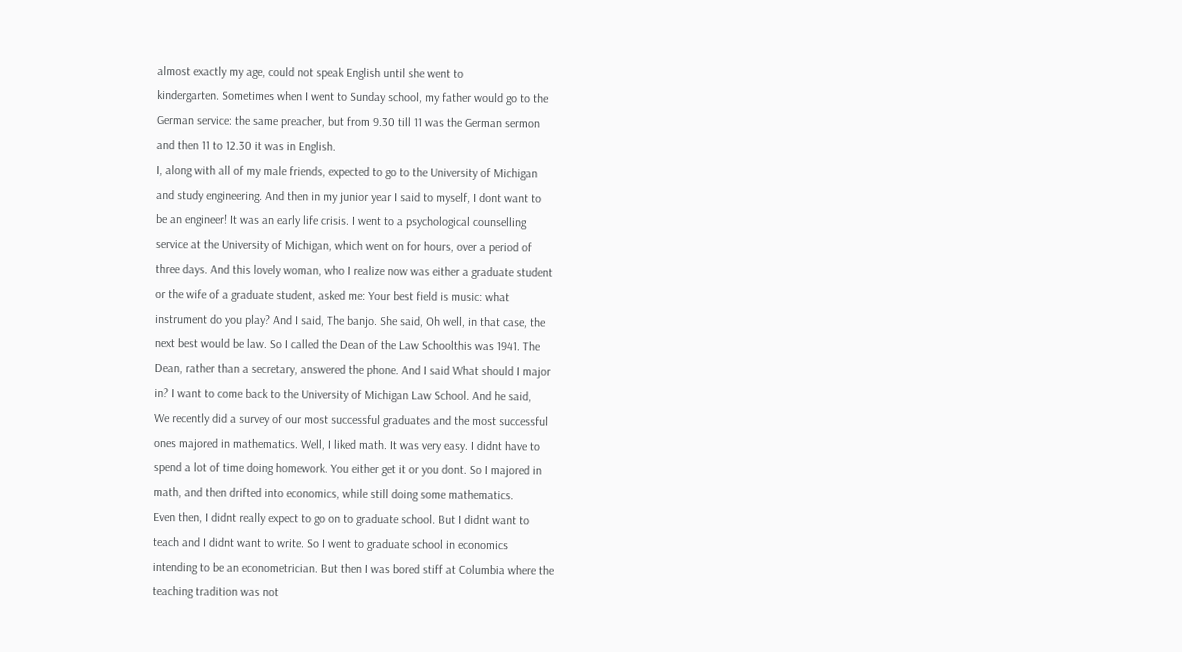almost exactly my age, could not speak English until she went to
kindergarten. Sometimes when I went to Sunday school, my father would go to the
German service: the same preacher, but from 9.30 till 11 was the German sermon
and then 11 to 12.30 it was in English.
I, along with all of my male friends, expected to go to the University of Michigan
and study engineering. And then in my junior year I said to myself, I dont want to
be an engineer! It was an early life crisis. I went to a psychological counselling
service at the University of Michigan, which went on for hours, over a period of
three days. And this lovely woman, who I realize now was either a graduate student
or the wife of a graduate student, asked me: Your best field is music: what
instrument do you play? And I said, The banjo. She said, Oh well, in that case, the
next best would be law. So I called the Dean of the Law Schoolthis was 1941. The
Dean, rather than a secretary, answered the phone. And I said What should I major
in? I want to come back to the University of Michigan Law School. And he said,
We recently did a survey of our most successful graduates and the most successful
ones majored in mathematics. Well, I liked math. It was very easy. I didnt have to
spend a lot of time doing homework. You either get it or you dont. So I majored in
math, and then drifted into economics, while still doing some mathematics.
Even then, I didnt really expect to go on to graduate school. But I didnt want to
teach and I didnt want to write. So I went to graduate school in economics
intending to be an econometrician. But then I was bored stiff at Columbia where the
teaching tradition was not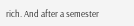rich. And after a semester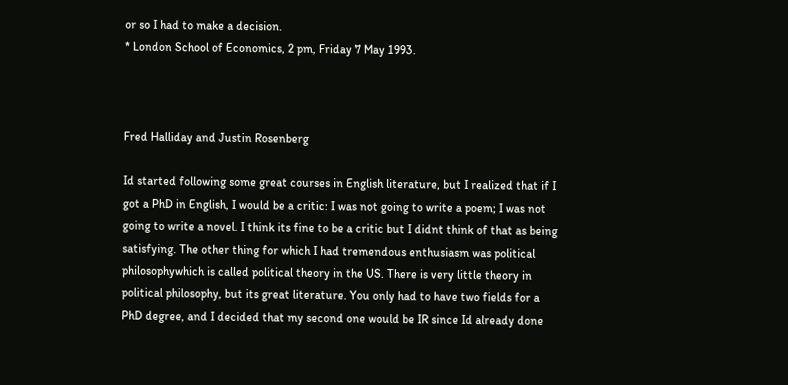or so I had to make a decision.
* London School of Economics, 2 pm, Friday 7 May 1993.



Fred Halliday and Justin Rosenberg

Id started following some great courses in English literature, but I realized that if I
got a PhD in English, I would be a critic: I was not going to write a poem; I was not
going to write a novel. I think its fine to be a critic but I didnt think of that as being
satisfying. The other thing for which I had tremendous enthusiasm was political
philosophywhich is called political theory in the US. There is very little theory in
political philosophy, but its great literature. You only had to have two fields for a
PhD degree, and I decided that my second one would be IR since Id already done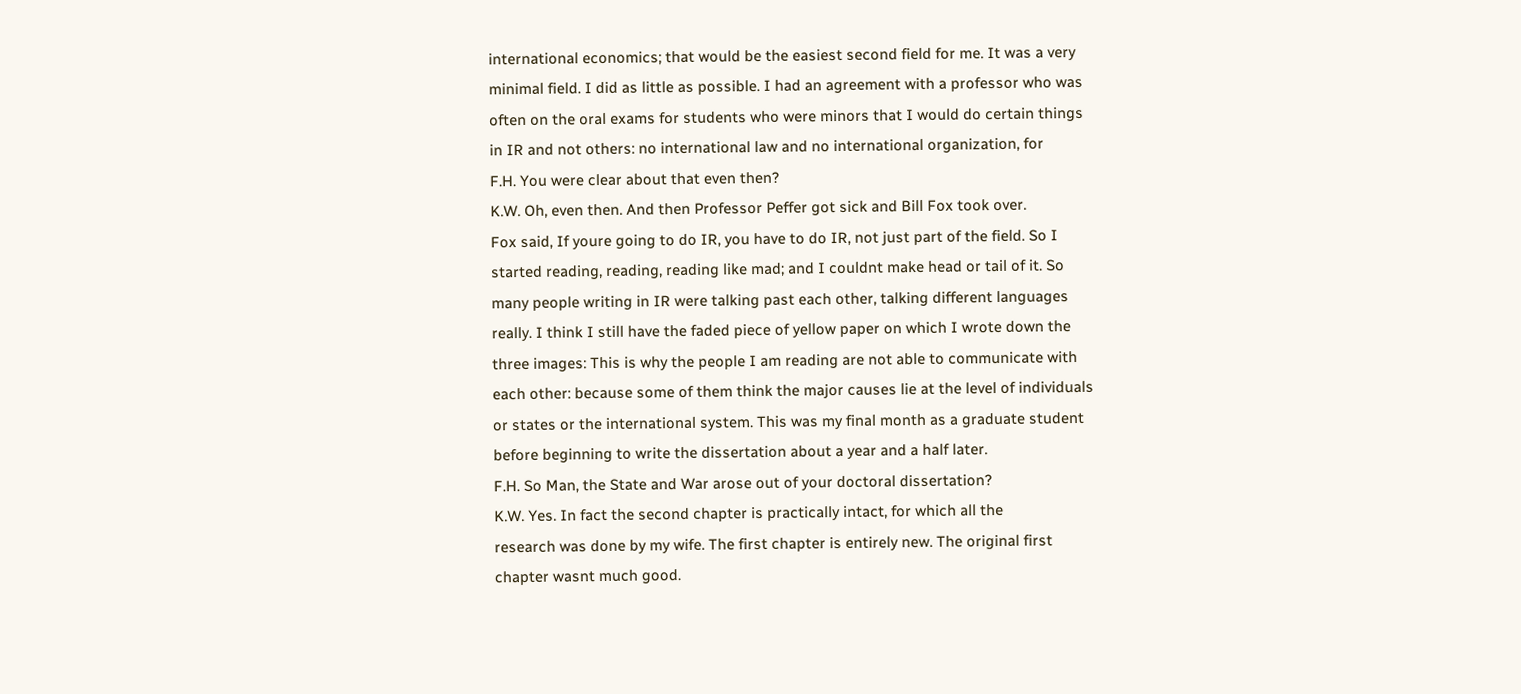international economics; that would be the easiest second field for me. It was a very
minimal field. I did as little as possible. I had an agreement with a professor who was
often on the oral exams for students who were minors that I would do certain things
in IR and not others: no international law and no international organization, for
F.H. You were clear about that even then?
K.W. Oh, even then. And then Professor Peffer got sick and Bill Fox took over.
Fox said, If youre going to do IR, you have to do IR, not just part of the field. So I
started reading, reading, reading like mad; and I couldnt make head or tail of it. So
many people writing in IR were talking past each other, talking different languages
really. I think I still have the faded piece of yellow paper on which I wrote down the
three images: This is why the people I am reading are not able to communicate with
each other: because some of them think the major causes lie at the level of individuals
or states or the international system. This was my final month as a graduate student
before beginning to write the dissertation about a year and a half later.
F.H. So Man, the State and War arose out of your doctoral dissertation?
K.W. Yes. In fact the second chapter is practically intact, for which all the
research was done by my wife. The first chapter is entirely new. The original first
chapter wasnt much good.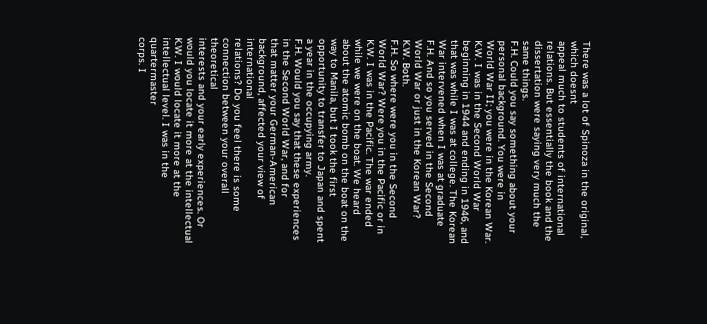There was a lot of Spinoza in the original, which doesnt
appeal much to students of international relations. But essentially the book and the
dissertation were saying very much the same things.
F.H. Could you say something about your personal background. You were in
World War II; you were in the Korean War.
K.W. I was in the Second World War beginning in 1944 and ending in 1946, and
that was while I was at college. The Korean War intervened when I was at graduate
F.H. And so you served in the Second World War or just in the Korean War?
K.W. Both.
F.H. So where were you in the Second World War? Were you in the Pacific or in
K.W. I was in the Pacific. The war ended while we were on the boat. We heard
about the atomic bomb on the boat on the way to Manila, but I took the first
opportunity to transfer to Japan and spent a year in the occupying army.
F.H. Would you say that these experiences in the Second World War, and for
that matter your German-American background, affected your view of international
relations? Do you feel there is some connection between your overall theoretical
interests and your early experiences. Or would you locate it more at the intellectual
K.W. I would locate it more at the intellectual level. I was in the quartermaster
corps. I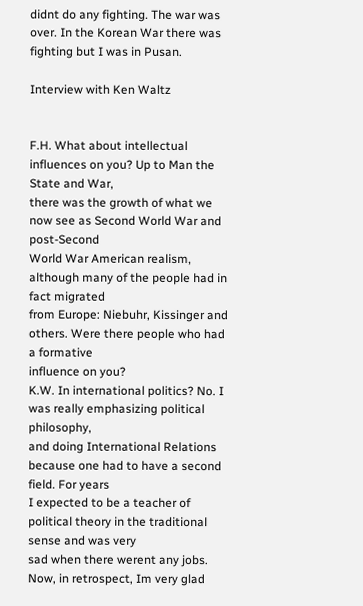didnt do any fighting. The war was over. In the Korean War there was
fighting but I was in Pusan.

Interview with Ken Waltz


F.H. What about intellectual influences on you? Up to Man the State and War,
there was the growth of what we now see as Second World War and post-Second
World War American realism, although many of the people had in fact migrated
from Europe: Niebuhr, Kissinger and others. Were there people who had a formative
influence on you?
K.W. In international politics? No. I was really emphasizing political philosophy,
and doing International Relations because one had to have a second field. For years
I expected to be a teacher of political theory in the traditional sense and was very
sad when there werent any jobs. Now, in retrospect, Im very glad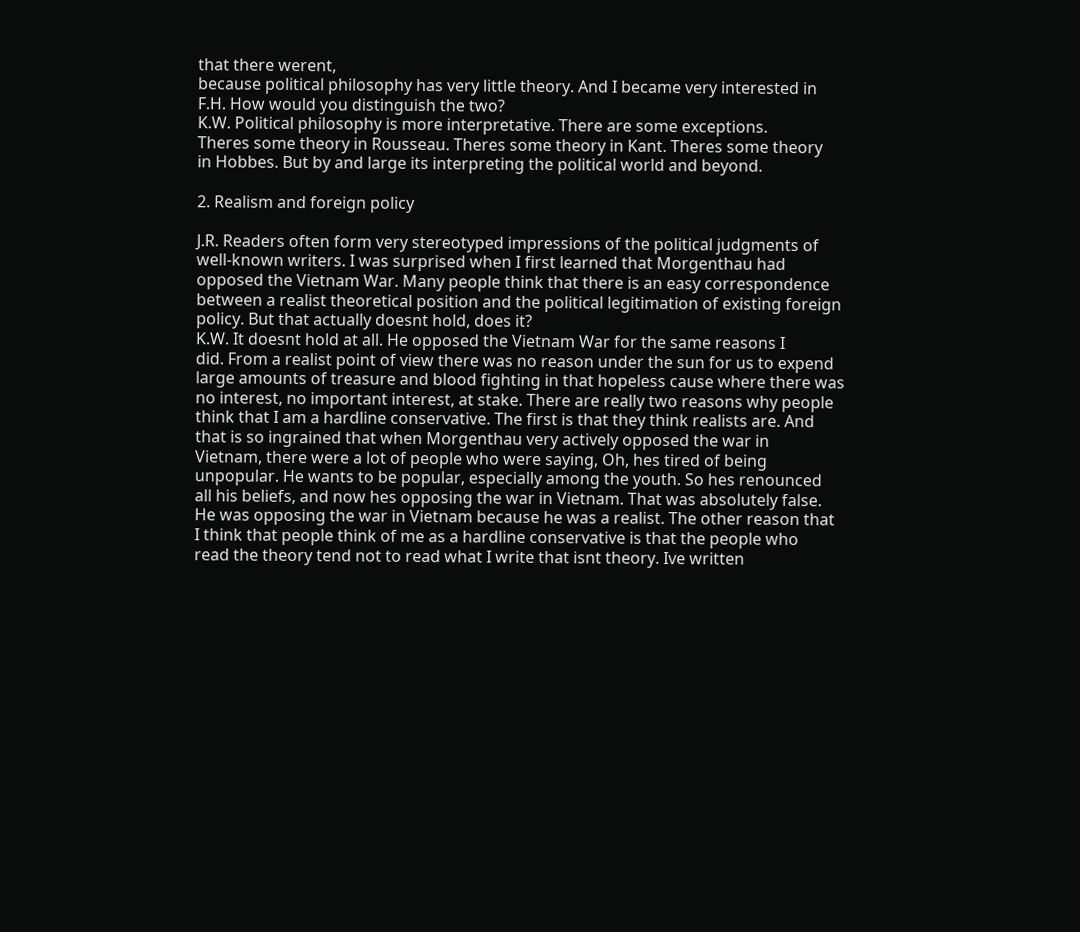that there werent,
because political philosophy has very little theory. And I became very interested in
F.H. How would you distinguish the two?
K.W. Political philosophy is more interpretative. There are some exceptions.
Theres some theory in Rousseau. Theres some theory in Kant. Theres some theory
in Hobbes. But by and large its interpreting the political world and beyond.

2. Realism and foreign policy

J.R. Readers often form very stereotyped impressions of the political judgments of
well-known writers. I was surprised when I first learned that Morgenthau had
opposed the Vietnam War. Many people think that there is an easy correspondence
between a realist theoretical position and the political legitimation of existing foreign
policy. But that actually doesnt hold, does it?
K.W. It doesnt hold at all. He opposed the Vietnam War for the same reasons I
did. From a realist point of view there was no reason under the sun for us to expend
large amounts of treasure and blood fighting in that hopeless cause where there was
no interest, no important interest, at stake. There are really two reasons why people
think that I am a hardline conservative. The first is that they think realists are. And
that is so ingrained that when Morgenthau very actively opposed the war in
Vietnam, there were a lot of people who were saying, Oh, hes tired of being
unpopular. He wants to be popular, especially among the youth. So hes renounced
all his beliefs, and now hes opposing the war in Vietnam. That was absolutely false.
He was opposing the war in Vietnam because he was a realist. The other reason that
I think that people think of me as a hardline conservative is that the people who
read the theory tend not to read what I write that isnt theory. Ive written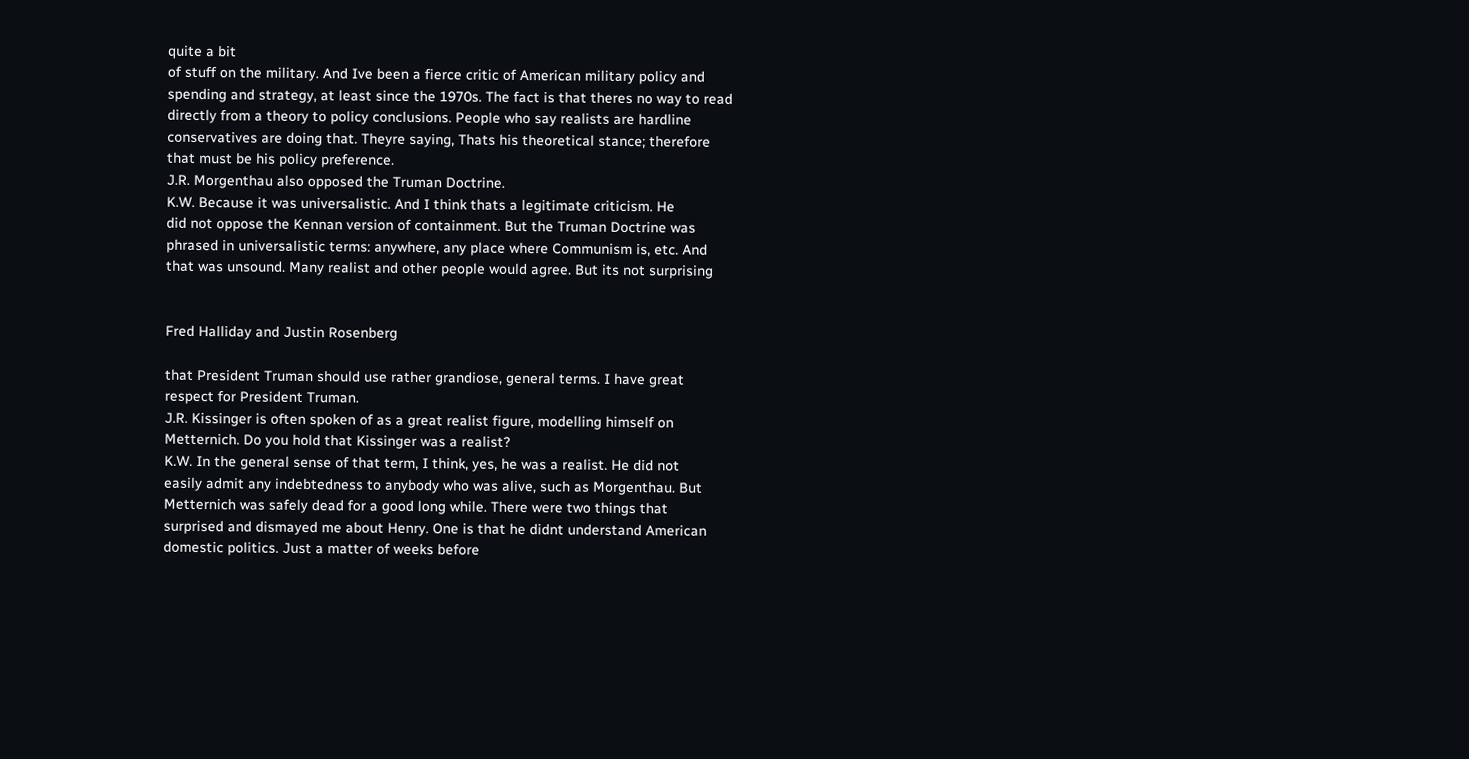quite a bit
of stuff on the military. And Ive been a fierce critic of American military policy and
spending and strategy, at least since the 1970s. The fact is that theres no way to read
directly from a theory to policy conclusions. People who say realists are hardline
conservatives are doing that. Theyre saying, Thats his theoretical stance; therefore
that must be his policy preference.
J.R. Morgenthau also opposed the Truman Doctrine.
K.W. Because it was universalistic. And I think thats a legitimate criticism. He
did not oppose the Kennan version of containment. But the Truman Doctrine was
phrased in universalistic terms: anywhere, any place where Communism is, etc. And
that was unsound. Many realist and other people would agree. But its not surprising


Fred Halliday and Justin Rosenberg

that President Truman should use rather grandiose, general terms. I have great
respect for President Truman.
J.R. Kissinger is often spoken of as a great realist figure, modelling himself on
Metternich. Do you hold that Kissinger was a realist?
K.W. In the general sense of that term, I think, yes, he was a realist. He did not
easily admit any indebtedness to anybody who was alive, such as Morgenthau. But
Metternich was safely dead for a good long while. There were two things that
surprised and dismayed me about Henry. One is that he didnt understand American
domestic politics. Just a matter of weeks before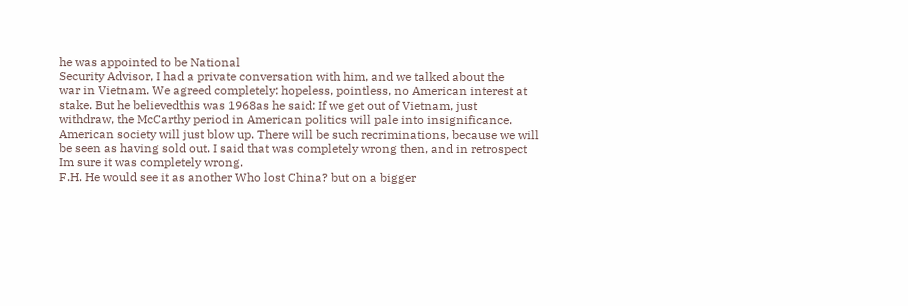he was appointed to be National
Security Advisor, I had a private conversation with him, and we talked about the
war in Vietnam. We agreed completely: hopeless, pointless, no American interest at
stake. But he believedthis was 1968as he said: If we get out of Vietnam, just
withdraw, the McCarthy period in American politics will pale into insignificance.
American society will just blow up. There will be such recriminations, because we will
be seen as having sold out. I said that was completely wrong then, and in retrospect
Im sure it was completely wrong.
F.H. He would see it as another Who lost China? but on a bigger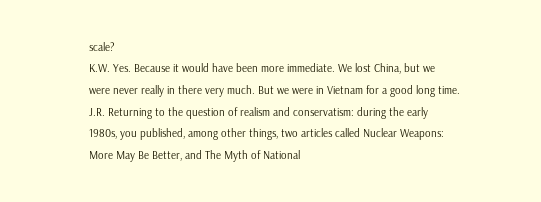scale?
K.W. Yes. Because it would have been more immediate. We lost China, but we
were never really in there very much. But we were in Vietnam for a good long time.
J.R. Returning to the question of realism and conservatism: during the early
1980s, you published, among other things, two articles called Nuclear Weapons:
More May Be Better, and The Myth of National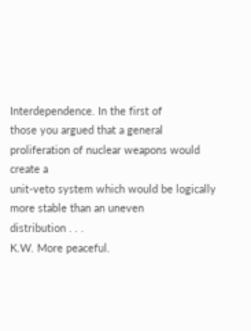Interdependence. In the first of
those you argued that a general proliferation of nuclear weapons would create a
unit-veto system which would be logically more stable than an uneven
distribution . . .
K.W. More peaceful.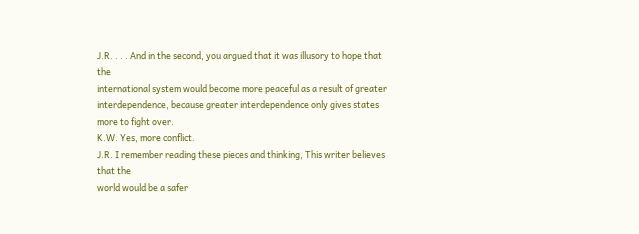J.R. . . . And in the second, you argued that it was illusory to hope that the
international system would become more peaceful as a result of greater interdependence, because greater interdependence only gives states more to fight over.
K.W. Yes, more conflict.
J.R. I remember reading these pieces and thinking, This writer believes that the
world would be a safer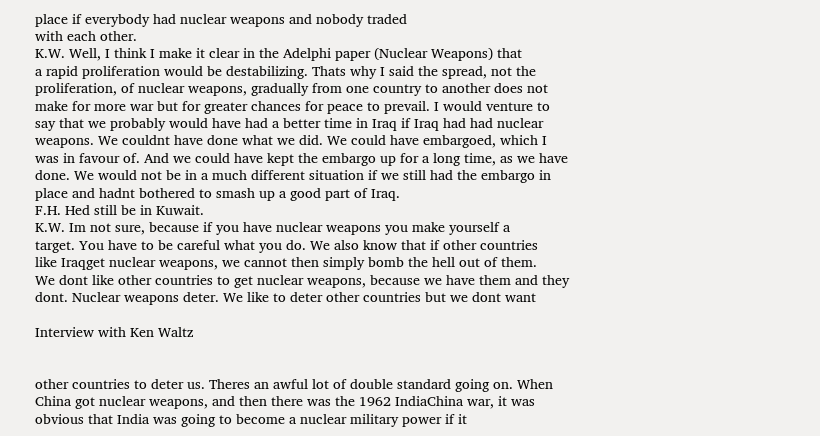place if everybody had nuclear weapons and nobody traded
with each other.
K.W. Well, I think I make it clear in the Adelphi paper (Nuclear Weapons) that
a rapid proliferation would be destabilizing. Thats why I said the spread, not the
proliferation, of nuclear weapons, gradually from one country to another does not
make for more war but for greater chances for peace to prevail. I would venture to
say that we probably would have had a better time in Iraq if Iraq had had nuclear
weapons. We couldnt have done what we did. We could have embargoed, which I
was in favour of. And we could have kept the embargo up for a long time, as we have
done. We would not be in a much different situation if we still had the embargo in
place and hadnt bothered to smash up a good part of Iraq.
F.H. Hed still be in Kuwait.
K.W. Im not sure, because if you have nuclear weapons you make yourself a
target. You have to be careful what you do. We also know that if other countries
like Iraqget nuclear weapons, we cannot then simply bomb the hell out of them.
We dont like other countries to get nuclear weapons, because we have them and they
dont. Nuclear weapons deter. We like to deter other countries but we dont want

Interview with Ken Waltz


other countries to deter us. Theres an awful lot of double standard going on. When
China got nuclear weapons, and then there was the 1962 IndiaChina war, it was
obvious that India was going to become a nuclear military power if it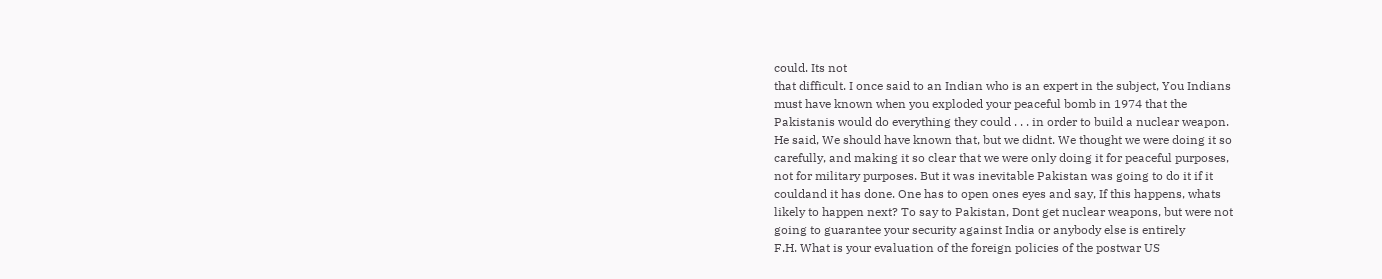could. Its not
that difficult. I once said to an Indian who is an expert in the subject, You Indians
must have known when you exploded your peaceful bomb in 1974 that the
Pakistanis would do everything they could . . . in order to build a nuclear weapon.
He said, We should have known that, but we didnt. We thought we were doing it so
carefully, and making it so clear that we were only doing it for peaceful purposes,
not for military purposes. But it was inevitable Pakistan was going to do it if it
couldand it has done. One has to open ones eyes and say, If this happens, whats
likely to happen next? To say to Pakistan, Dont get nuclear weapons, but were not
going to guarantee your security against India or anybody else is entirely
F.H. What is your evaluation of the foreign policies of the postwar US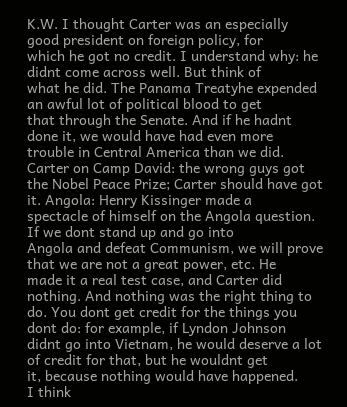K.W. I thought Carter was an especially good president on foreign policy, for
which he got no credit. I understand why: he didnt come across well. But think of
what he did. The Panama Treatyhe expended an awful lot of political blood to get
that through the Senate. And if he hadnt done it, we would have had even more
trouble in Central America than we did. Carter on Camp David: the wrong guys got
the Nobel Peace Prize; Carter should have got it. Angola: Henry Kissinger made a
spectacle of himself on the Angola question. If we dont stand up and go into
Angola and defeat Communism, we will prove that we are not a great power, etc. He
made it a real test case, and Carter did nothing. And nothing was the right thing to
do. You dont get credit for the things you dont do: for example, if Lyndon Johnson
didnt go into Vietnam, he would deserve a lot of credit for that, but he wouldnt get
it, because nothing would have happened.
I think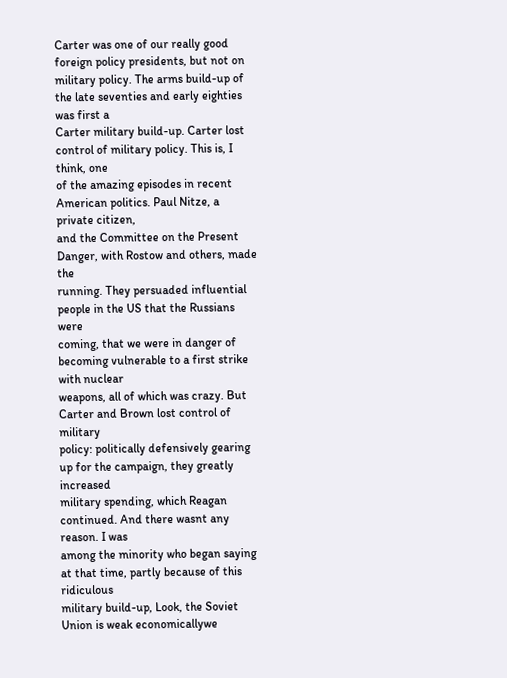Carter was one of our really good foreign policy presidents, but not on
military policy. The arms build-up of the late seventies and early eighties was first a
Carter military build-up. Carter lost control of military policy. This is, I think, one
of the amazing episodes in recent American politics. Paul Nitze, a private citizen,
and the Committee on the Present Danger, with Rostow and others, made the
running. They persuaded influential people in the US that the Russians were
coming, that we were in danger of becoming vulnerable to a first strike with nuclear
weapons, all of which was crazy. But Carter and Brown lost control of military
policy: politically defensively gearing up for the campaign, they greatly increased
military spending, which Reagan continued. And there wasnt any reason. I was
among the minority who began saying at that time, partly because of this ridiculous
military build-up, Look, the Soviet Union is weak economicallywe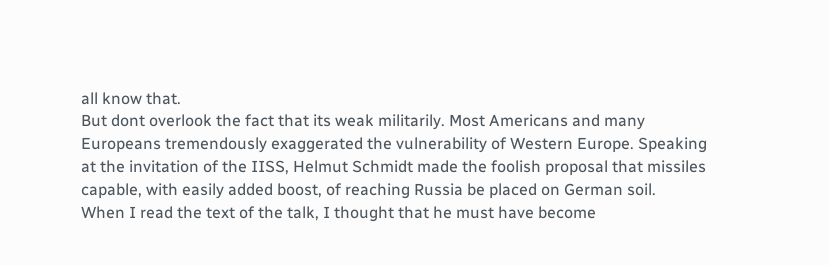all know that.
But dont overlook the fact that its weak militarily. Most Americans and many
Europeans tremendously exaggerated the vulnerability of Western Europe. Speaking
at the invitation of the IISS, Helmut Schmidt made the foolish proposal that missiles
capable, with easily added boost, of reaching Russia be placed on German soil.
When I read the text of the talk, I thought that he must have become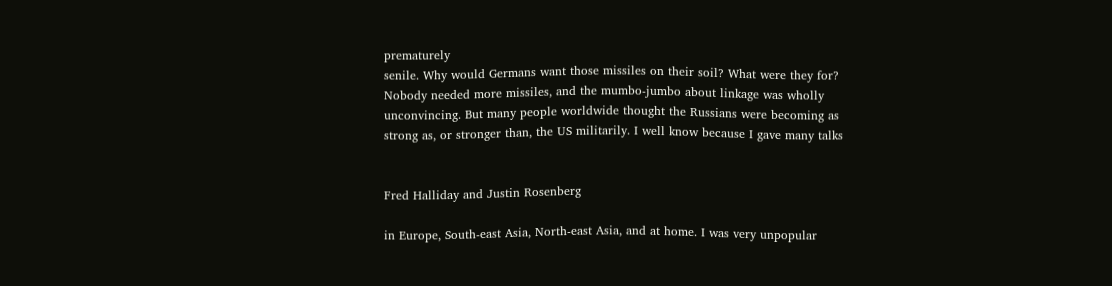prematurely
senile. Why would Germans want those missiles on their soil? What were they for?
Nobody needed more missiles, and the mumbo-jumbo about linkage was wholly
unconvincing. But many people worldwide thought the Russians were becoming as
strong as, or stronger than, the US militarily. I well know because I gave many talks


Fred Halliday and Justin Rosenberg

in Europe, South-east Asia, North-east Asia, and at home. I was very unpopular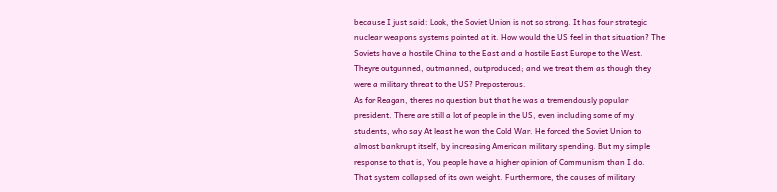because I just said: Look, the Soviet Union is not so strong. It has four strategic
nuclear weapons systems pointed at it. How would the US feel in that situation? The
Soviets have a hostile China to the East and a hostile East Europe to the West.
Theyre outgunned, outmanned, outproduced; and we treat them as though they
were a military threat to the US? Preposterous.
As for Reagan, theres no question but that he was a tremendously popular
president. There are still a lot of people in the US, even including some of my
students, who say At least he won the Cold War. He forced the Soviet Union to
almost bankrupt itself, by increasing American military spending. But my simple
response to that is, You people have a higher opinion of Communism than I do.
That system collapsed of its own weight. Furthermore, the causes of military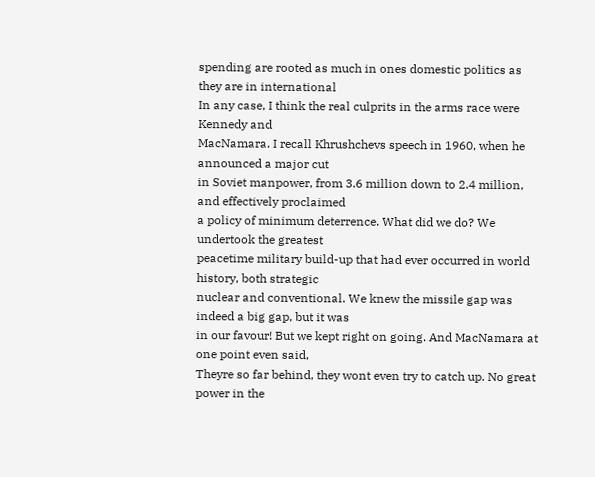spending are rooted as much in ones domestic politics as they are in international
In any case, I think the real culprits in the arms race were Kennedy and
MacNamara. I recall Khrushchevs speech in 1960, when he announced a major cut
in Soviet manpower, from 3.6 million down to 2.4 million, and effectively proclaimed
a policy of minimum deterrence. What did we do? We undertook the greatest
peacetime military build-up that had ever occurred in world history, both strategic
nuclear and conventional. We knew the missile gap was indeed a big gap, but it was
in our favour! But we kept right on going. And MacNamara at one point even said,
Theyre so far behind, they wont even try to catch up. No great power in the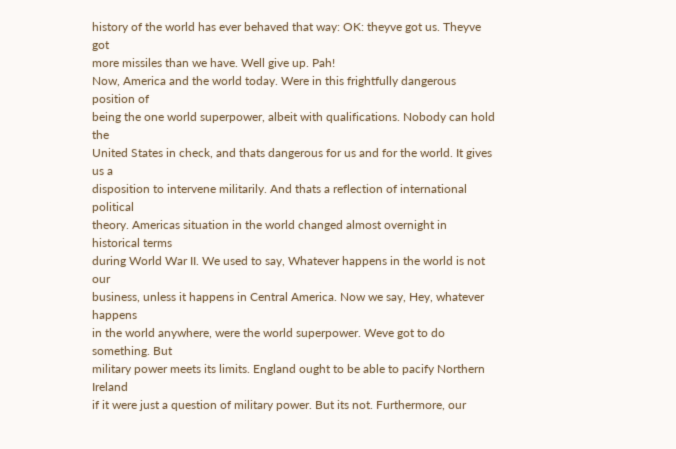history of the world has ever behaved that way: OK: theyve got us. Theyve got
more missiles than we have. Well give up. Pah!
Now, America and the world today. Were in this frightfully dangerous position of
being the one world superpower, albeit with qualifications. Nobody can hold the
United States in check, and thats dangerous for us and for the world. It gives us a
disposition to intervene militarily. And thats a reflection of international political
theory. Americas situation in the world changed almost overnight in historical terms
during World War II. We used to say, Whatever happens in the world is not our
business, unless it happens in Central America. Now we say, Hey, whatever happens
in the world anywhere, were the world superpower. Weve got to do something. But
military power meets its limits. England ought to be able to pacify Northern Ireland
if it were just a question of military power. But its not. Furthermore, our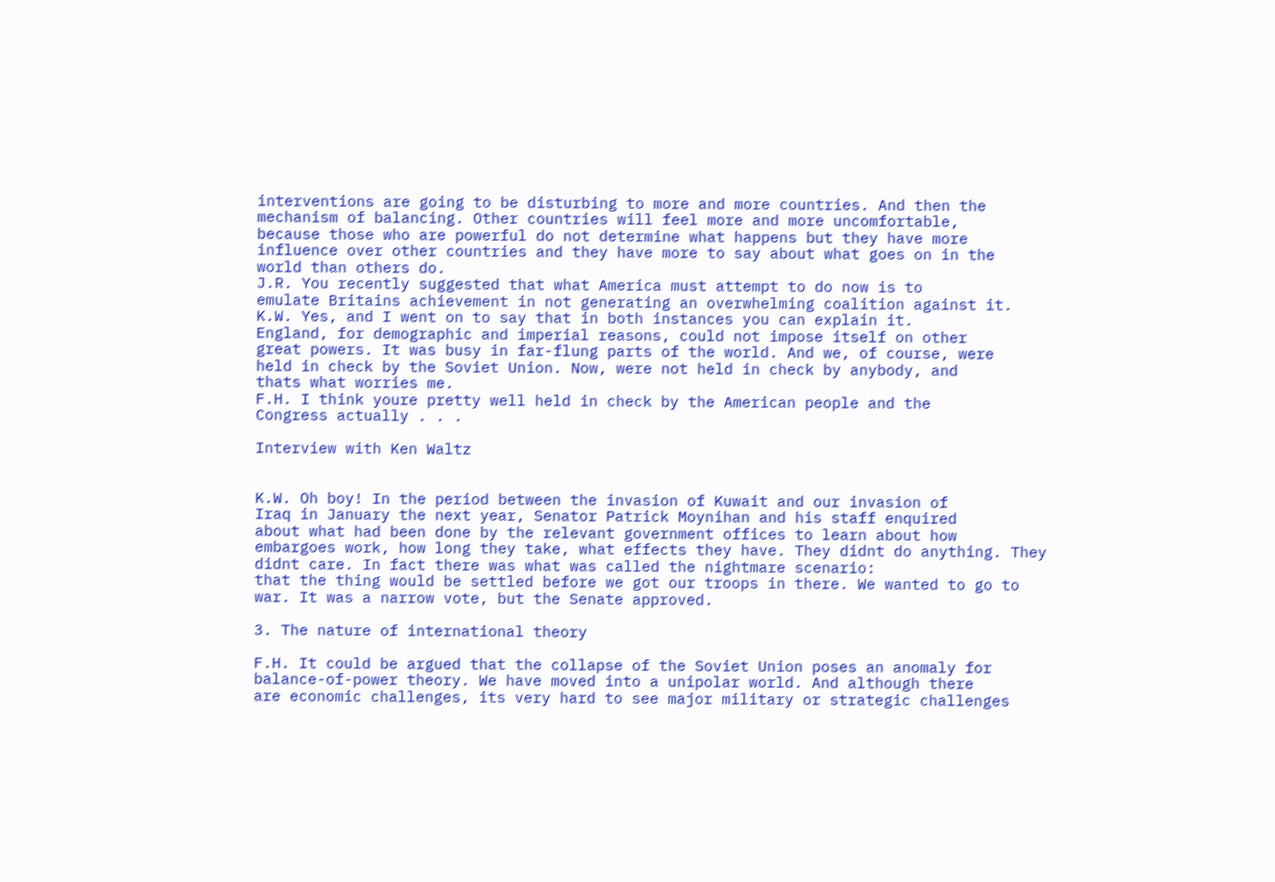interventions are going to be disturbing to more and more countries. And then the
mechanism of balancing. Other countries will feel more and more uncomfortable,
because those who are powerful do not determine what happens but they have more
influence over other countries and they have more to say about what goes on in the
world than others do.
J.R. You recently suggested that what America must attempt to do now is to
emulate Britains achievement in not generating an overwhelming coalition against it.
K.W. Yes, and I went on to say that in both instances you can explain it.
England, for demographic and imperial reasons, could not impose itself on other
great powers. It was busy in far-flung parts of the world. And we, of course, were
held in check by the Soviet Union. Now, were not held in check by anybody, and
thats what worries me.
F.H. I think youre pretty well held in check by the American people and the
Congress actually . . .

Interview with Ken Waltz


K.W. Oh boy! In the period between the invasion of Kuwait and our invasion of
Iraq in January the next year, Senator Patrick Moynihan and his staff enquired
about what had been done by the relevant government offices to learn about how
embargoes work, how long they take, what effects they have. They didnt do anything. They didnt care. In fact there was what was called the nightmare scenario:
that the thing would be settled before we got our troops in there. We wanted to go to
war. It was a narrow vote, but the Senate approved.

3. The nature of international theory

F.H. It could be argued that the collapse of the Soviet Union poses an anomaly for
balance-of-power theory. We have moved into a unipolar world. And although there
are economic challenges, its very hard to see major military or strategic challenges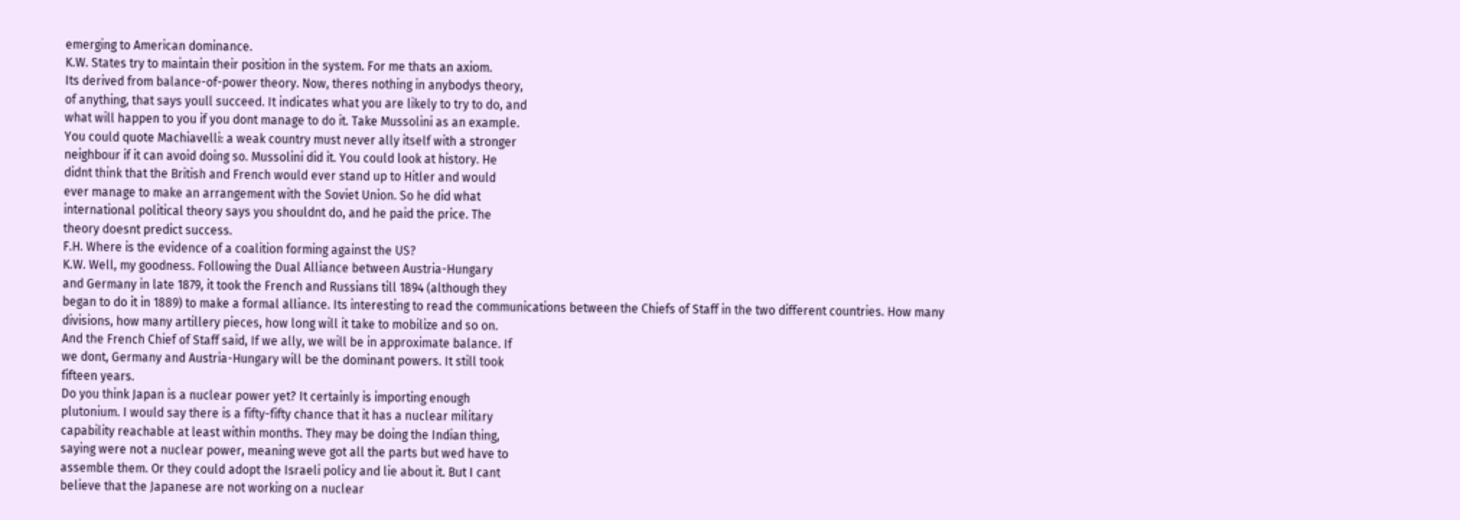emerging to American dominance.
K.W. States try to maintain their position in the system. For me thats an axiom.
Its derived from balance-of-power theory. Now, theres nothing in anybodys theory,
of anything, that says youll succeed. It indicates what you are likely to try to do, and
what will happen to you if you dont manage to do it. Take Mussolini as an example.
You could quote Machiavelli: a weak country must never ally itself with a stronger
neighbour if it can avoid doing so. Mussolini did it. You could look at history. He
didnt think that the British and French would ever stand up to Hitler and would
ever manage to make an arrangement with the Soviet Union. So he did what
international political theory says you shouldnt do, and he paid the price. The
theory doesnt predict success.
F.H. Where is the evidence of a coalition forming against the US?
K.W. Well, my goodness. Following the Dual Alliance between Austria-Hungary
and Germany in late 1879, it took the French and Russians till 1894 (although they
began to do it in 1889) to make a formal alliance. Its interesting to read the communications between the Chiefs of Staff in the two different countries. How many
divisions, how many artillery pieces, how long will it take to mobilize and so on.
And the French Chief of Staff said, If we ally, we will be in approximate balance. If
we dont, Germany and Austria-Hungary will be the dominant powers. It still took
fifteen years.
Do you think Japan is a nuclear power yet? It certainly is importing enough
plutonium. I would say there is a fifty-fifty chance that it has a nuclear military
capability reachable at least within months. They may be doing the Indian thing,
saying were not a nuclear power, meaning weve got all the parts but wed have to
assemble them. Or they could adopt the Israeli policy and lie about it. But I cant
believe that the Japanese are not working on a nuclear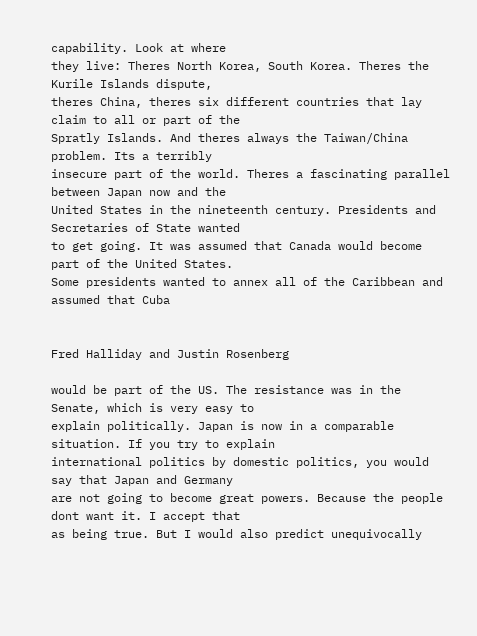capability. Look at where
they live: Theres North Korea, South Korea. Theres the Kurile Islands dispute,
theres China, theres six different countries that lay claim to all or part of the
Spratly Islands. And theres always the Taiwan/China problem. Its a terribly
insecure part of the world. Theres a fascinating parallel between Japan now and the
United States in the nineteenth century. Presidents and Secretaries of State wanted
to get going. It was assumed that Canada would become part of the United States.
Some presidents wanted to annex all of the Caribbean and assumed that Cuba


Fred Halliday and Justin Rosenberg

would be part of the US. The resistance was in the Senate, which is very easy to
explain politically. Japan is now in a comparable situation. If you try to explain
international politics by domestic politics, you would say that Japan and Germany
are not going to become great powers. Because the people dont want it. I accept that
as being true. But I would also predict unequivocally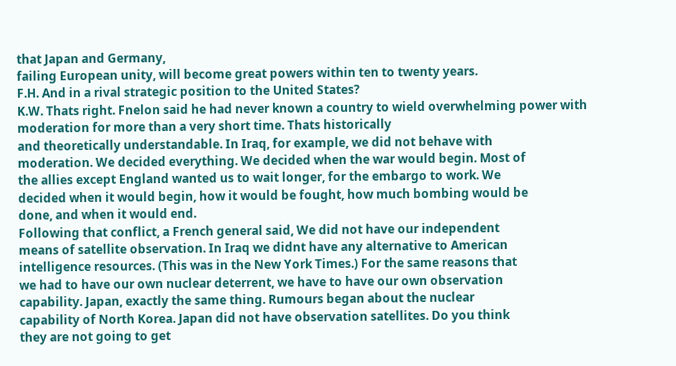that Japan and Germany,
failing European unity, will become great powers within ten to twenty years.
F.H. And in a rival strategic position to the United States?
K.W. Thats right. Fnelon said he had never known a country to wield overwhelming power with moderation for more than a very short time. Thats historically
and theoretically understandable. In Iraq, for example, we did not behave with
moderation. We decided everything. We decided when the war would begin. Most of
the allies except England wanted us to wait longer, for the embargo to work. We
decided when it would begin, how it would be fought, how much bombing would be
done, and when it would end.
Following that conflict, a French general said, We did not have our independent
means of satellite observation. In Iraq we didnt have any alternative to American
intelligence resources. (This was in the New York Times.) For the same reasons that
we had to have our own nuclear deterrent, we have to have our own observation
capability. Japan, exactly the same thing. Rumours began about the nuclear
capability of North Korea. Japan did not have observation satellites. Do you think
they are not going to get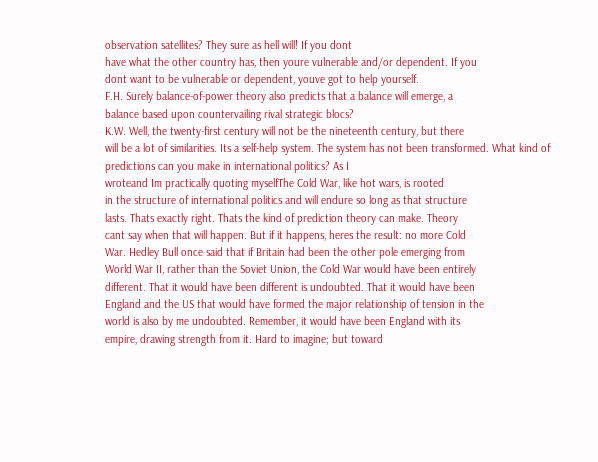observation satellites? They sure as hell will! If you dont
have what the other country has, then youre vulnerable and/or dependent. If you
dont want to be vulnerable or dependent, youve got to help yourself.
F.H. Surely balance-of-power theory also predicts that a balance will emerge, a
balance based upon countervailing rival strategic blocs?
K.W. Well, the twenty-first century will not be the nineteenth century, but there
will be a lot of similarities. Its a self-help system. The system has not been transformed. What kind of predictions can you make in international politics? As I
wroteand Im practically quoting myselfThe Cold War, like hot wars, is rooted
in the structure of international politics and will endure so long as that structure
lasts. Thats exactly right. Thats the kind of prediction theory can make. Theory
cant say when that will happen. But if it happens, heres the result: no more Cold
War. Hedley Bull once said that if Britain had been the other pole emerging from
World War II, rather than the Soviet Union, the Cold War would have been entirely
different. That it would have been different is undoubted. That it would have been
England and the US that would have formed the major relationship of tension in the
world is also by me undoubted. Remember, it would have been England with its
empire, drawing strength from it. Hard to imagine; but toward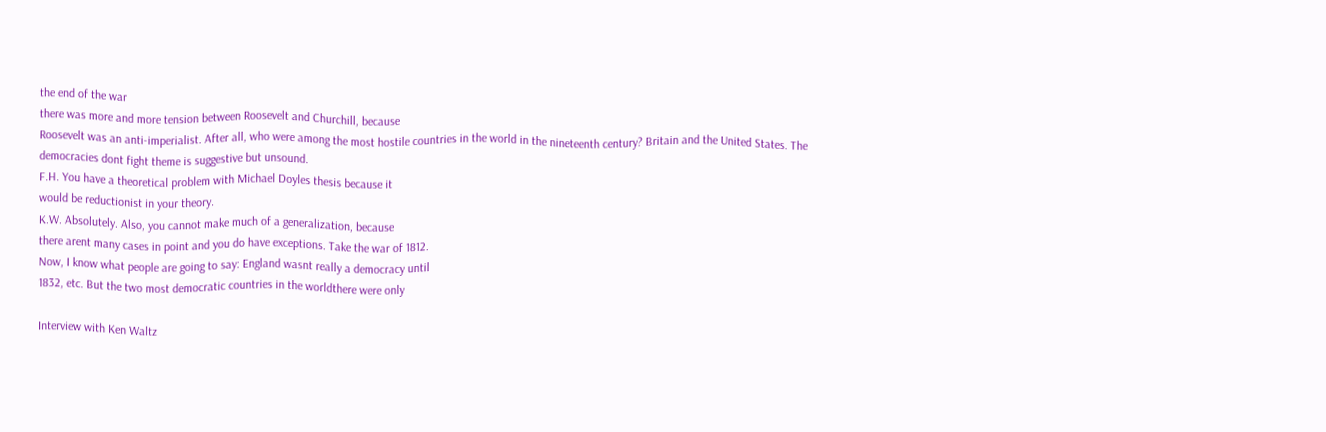the end of the war
there was more and more tension between Roosevelt and Churchill, because
Roosevelt was an anti-imperialist. After all, who were among the most hostile countries in the world in the nineteenth century? Britain and the United States. The
democracies dont fight theme is suggestive but unsound.
F.H. You have a theoretical problem with Michael Doyles thesis because it
would be reductionist in your theory.
K.W. Absolutely. Also, you cannot make much of a generalization, because
there arent many cases in point and you do have exceptions. Take the war of 1812.
Now, I know what people are going to say: England wasnt really a democracy until
1832, etc. But the two most democratic countries in the worldthere were only

Interview with Ken Waltz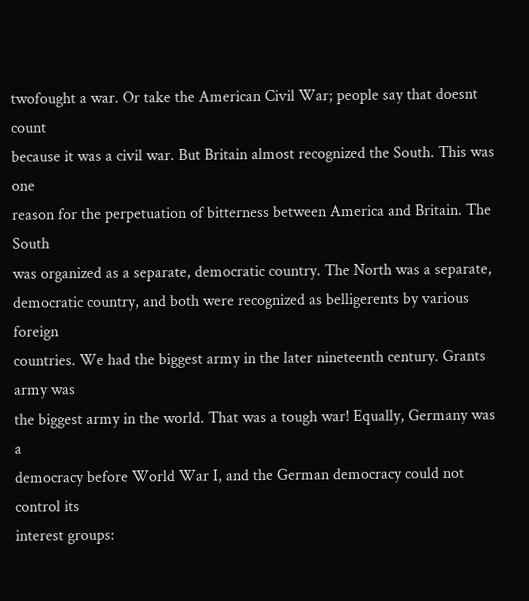twofought a war. Or take the American Civil War; people say that doesnt count
because it was a civil war. But Britain almost recognized the South. This was one
reason for the perpetuation of bitterness between America and Britain. The South
was organized as a separate, democratic country. The North was a separate,
democratic country, and both were recognized as belligerents by various foreign
countries. We had the biggest army in the later nineteenth century. Grants army was
the biggest army in the world. That was a tough war! Equally, Germany was a
democracy before World War I, and the German democracy could not control its
interest groups: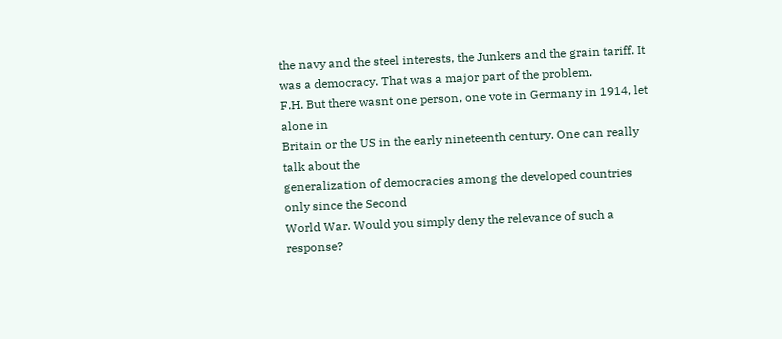the navy and the steel interests, the Junkers and the grain tariff. It
was a democracy. That was a major part of the problem.
F.H. But there wasnt one person, one vote in Germany in 1914, let alone in
Britain or the US in the early nineteenth century. One can really talk about the
generalization of democracies among the developed countries only since the Second
World War. Would you simply deny the relevance of such a response?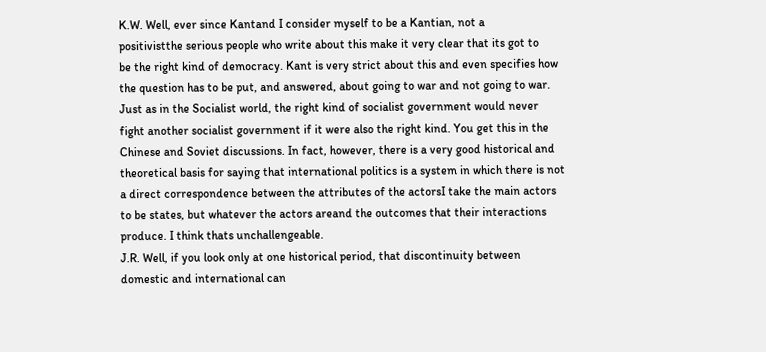K.W. Well, ever since Kantand I consider myself to be a Kantian, not a
positivistthe serious people who write about this make it very clear that its got to
be the right kind of democracy. Kant is very strict about this and even specifies how
the question has to be put, and answered, about going to war and not going to war.
Just as in the Socialist world, the right kind of socialist government would never
fight another socialist government if it were also the right kind. You get this in the
Chinese and Soviet discussions. In fact, however, there is a very good historical and
theoretical basis for saying that international politics is a system in which there is not
a direct correspondence between the attributes of the actorsI take the main actors
to be states, but whatever the actors areand the outcomes that their interactions
produce. I think thats unchallengeable.
J.R. Well, if you look only at one historical period, that discontinuity between
domestic and international can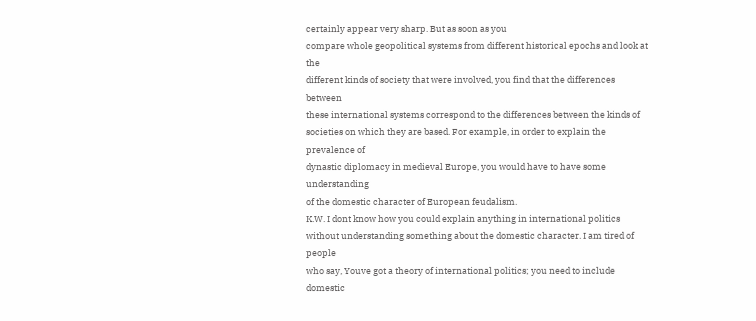certainly appear very sharp. But as soon as you
compare whole geopolitical systems from different historical epochs and look at the
different kinds of society that were involved, you find that the differences between
these international systems correspond to the differences between the kinds of
societies on which they are based. For example, in order to explain the prevalence of
dynastic diplomacy in medieval Europe, you would have to have some understanding
of the domestic character of European feudalism.
K.W. I dont know how you could explain anything in international politics
without understanding something about the domestic character. I am tired of people
who say, Youve got a theory of international politics; you need to include domestic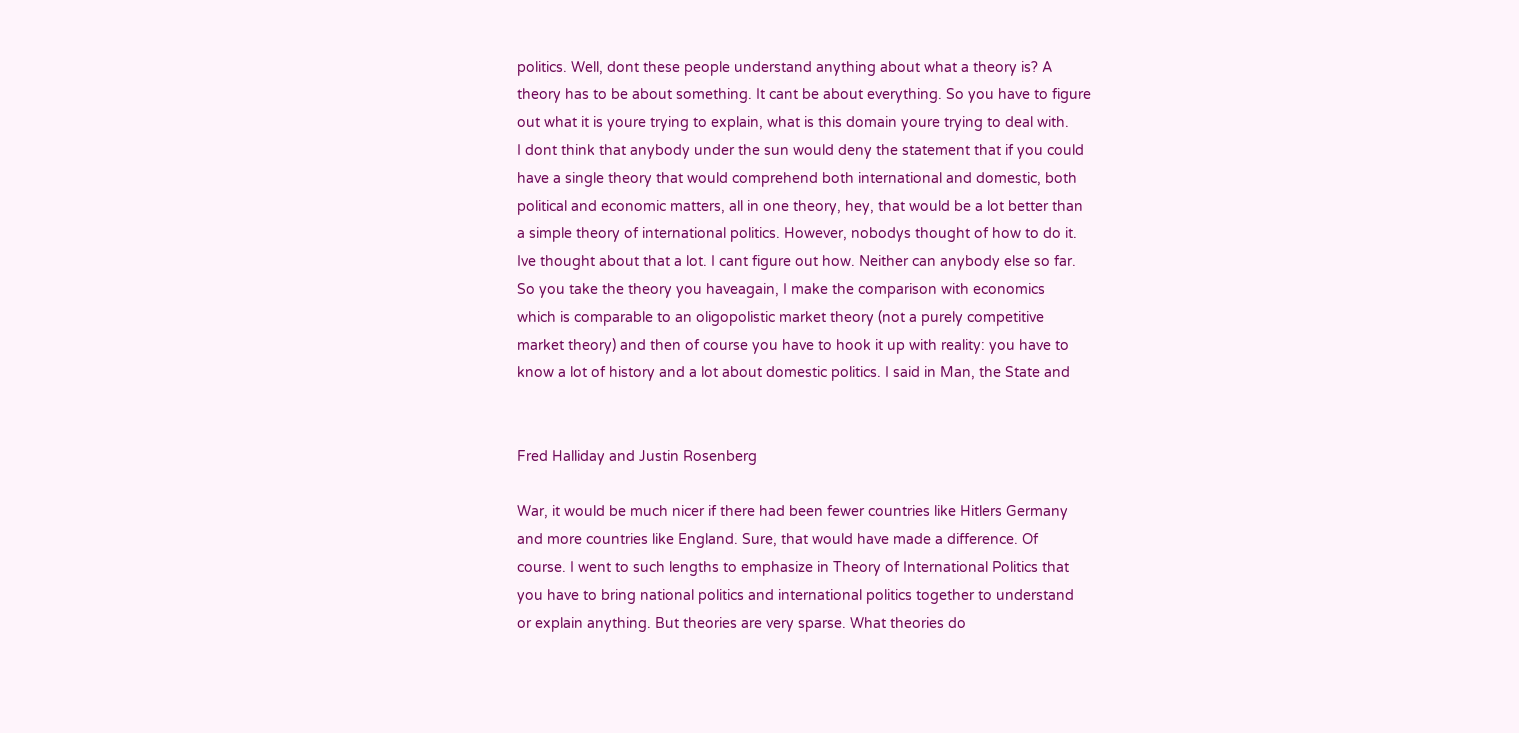politics. Well, dont these people understand anything about what a theory is? A
theory has to be about something. It cant be about everything. So you have to figure
out what it is youre trying to explain, what is this domain youre trying to deal with.
I dont think that anybody under the sun would deny the statement that if you could
have a single theory that would comprehend both international and domestic, both
political and economic matters, all in one theory, hey, that would be a lot better than
a simple theory of international politics. However, nobodys thought of how to do it.
Ive thought about that a lot. I cant figure out how. Neither can anybody else so far.
So you take the theory you haveagain, I make the comparison with economics
which is comparable to an oligopolistic market theory (not a purely competitive
market theory) and then of course you have to hook it up with reality: you have to
know a lot of history and a lot about domestic politics. I said in Man, the State and


Fred Halliday and Justin Rosenberg

War, it would be much nicer if there had been fewer countries like Hitlers Germany
and more countries like England. Sure, that would have made a difference. Of
course. I went to such lengths to emphasize in Theory of International Politics that
you have to bring national politics and international politics together to understand
or explain anything. But theories are very sparse. What theories do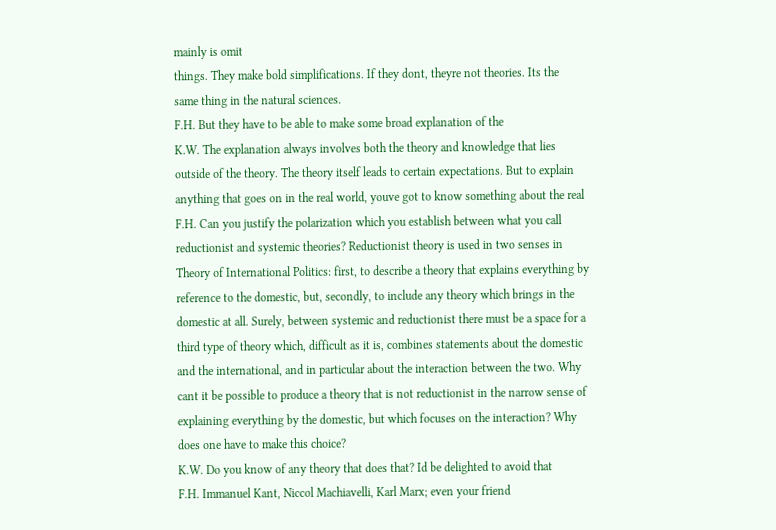mainly is omit
things. They make bold simplifications. If they dont, theyre not theories. Its the
same thing in the natural sciences.
F.H. But they have to be able to make some broad explanation of the
K.W. The explanation always involves both the theory and knowledge that lies
outside of the theory. The theory itself leads to certain expectations. But to explain
anything that goes on in the real world, youve got to know something about the real
F.H. Can you justify the polarization which you establish between what you call
reductionist and systemic theories? Reductionist theory is used in two senses in
Theory of International Politics: first, to describe a theory that explains everything by
reference to the domestic, but, secondly, to include any theory which brings in the
domestic at all. Surely, between systemic and reductionist there must be a space for a
third type of theory which, difficult as it is, combines statements about the domestic
and the international, and in particular about the interaction between the two. Why
cant it be possible to produce a theory that is not reductionist in the narrow sense of
explaining everything by the domestic, but which focuses on the interaction? Why
does one have to make this choice?
K.W. Do you know of any theory that does that? Id be delighted to avoid that
F.H. Immanuel Kant, Niccol Machiavelli, Karl Marx; even your friend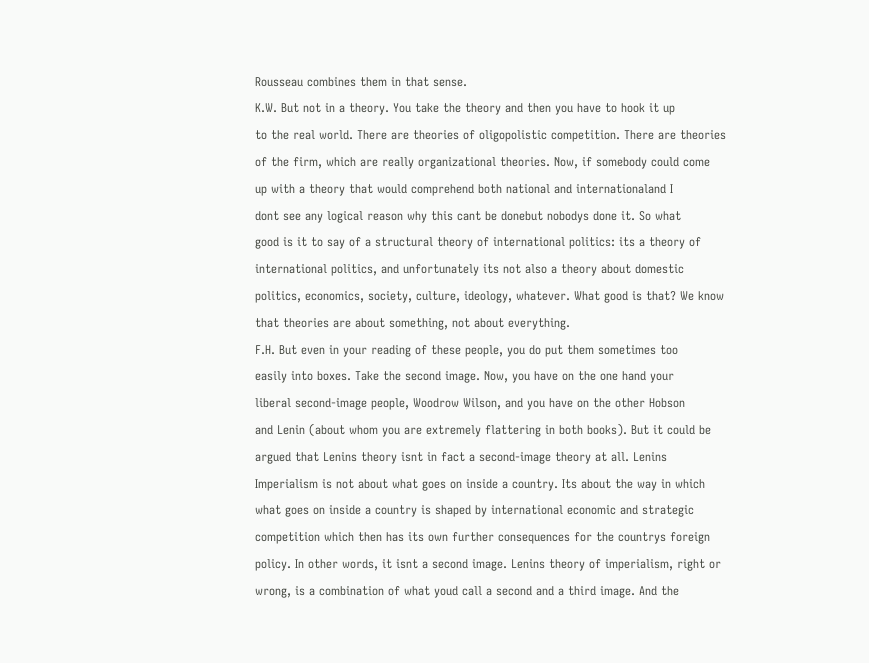Rousseau combines them in that sense.
K.W. But not in a theory. You take the theory and then you have to hook it up
to the real world. There are theories of oligopolistic competition. There are theories
of the firm, which are really organizational theories. Now, if somebody could come
up with a theory that would comprehend both national and internationaland I
dont see any logical reason why this cant be donebut nobodys done it. So what
good is it to say of a structural theory of international politics: its a theory of
international politics, and unfortunately its not also a theory about domestic
politics, economics, society, culture, ideology, whatever. What good is that? We know
that theories are about something, not about everything.
F.H. But even in your reading of these people, you do put them sometimes too
easily into boxes. Take the second image. Now, you have on the one hand your
liberal second-image people, Woodrow Wilson, and you have on the other Hobson
and Lenin (about whom you are extremely flattering in both books). But it could be
argued that Lenins theory isnt in fact a second-image theory at all. Lenins
Imperialism is not about what goes on inside a country. Its about the way in which
what goes on inside a country is shaped by international economic and strategic
competition which then has its own further consequences for the countrys foreign
policy. In other words, it isnt a second image. Lenins theory of imperialism, right or
wrong, is a combination of what youd call a second and a third image. And the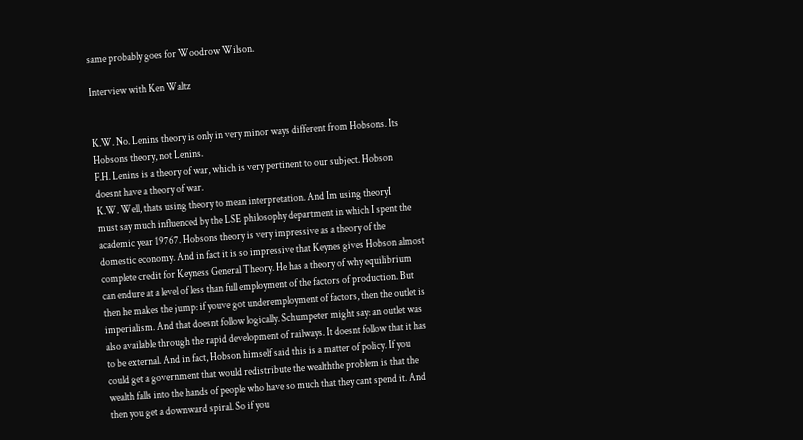same probably goes for Woodrow Wilson.

Interview with Ken Waltz


K.W. No. Lenins theory is only in very minor ways different from Hobsons. Its
Hobsons theory, not Lenins.
F.H. Lenins is a theory of war, which is very pertinent to our subject. Hobson
doesnt have a theory of war.
K.W. Well, thats using theory to mean interpretation. And Im using theoryI
must say much influenced by the LSE philosophy department in which I spent the
academic year 19767. Hobsons theory is very impressive as a theory of the
domestic economy. And in fact it is so impressive that Keynes gives Hobson almost
complete credit for Keyness General Theory. He has a theory of why equilibrium
can endure at a level of less than full employment of the factors of production. But
then he makes the jump: if youve got underemployment of factors, then the outlet is
imperialism. And that doesnt follow logically. Schumpeter might say: an outlet was
also available through the rapid development of railways. It doesnt follow that it has
to be external. And in fact, Hobson himself said this is a matter of policy. If you
could get a government that would redistribute the wealththe problem is that the
wealth falls into the hands of people who have so much that they cant spend it. And
then you get a downward spiral. So if you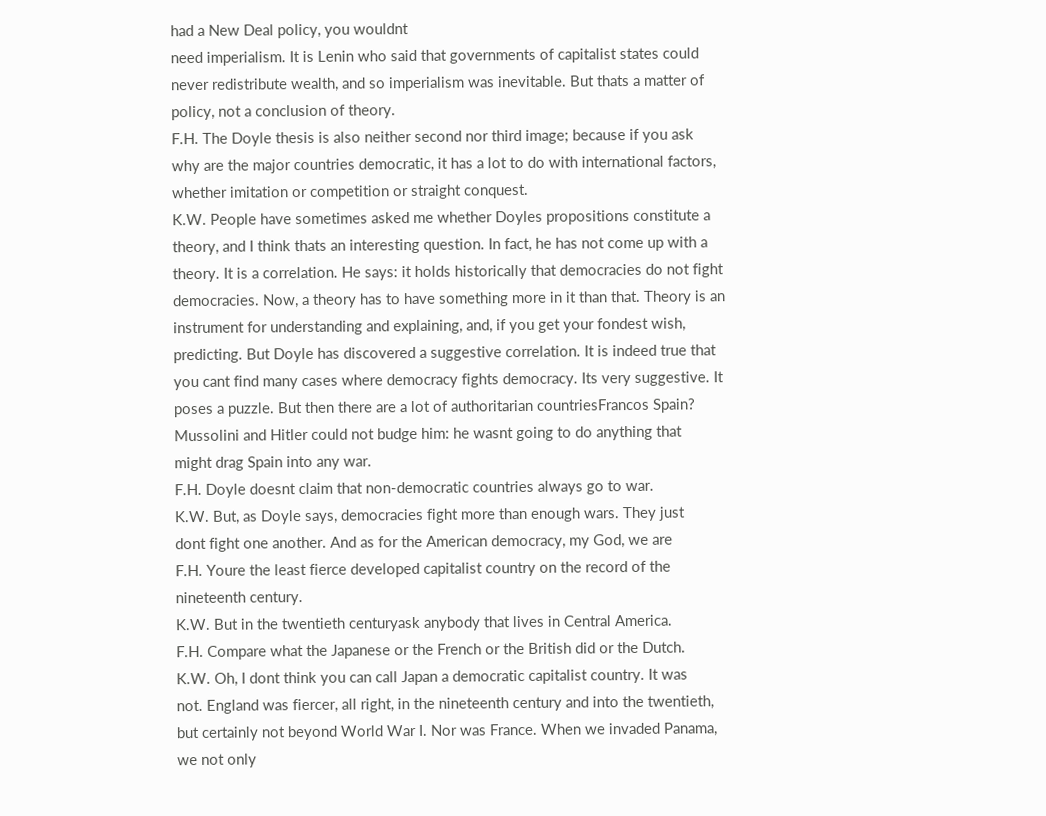had a New Deal policy, you wouldnt
need imperialism. It is Lenin who said that governments of capitalist states could
never redistribute wealth, and so imperialism was inevitable. But thats a matter of
policy, not a conclusion of theory.
F.H. The Doyle thesis is also neither second nor third image; because if you ask
why are the major countries democratic, it has a lot to do with international factors,
whether imitation or competition or straight conquest.
K.W. People have sometimes asked me whether Doyles propositions constitute a
theory, and I think thats an interesting question. In fact, he has not come up with a
theory. It is a correlation. He says: it holds historically that democracies do not fight
democracies. Now, a theory has to have something more in it than that. Theory is an
instrument for understanding and explaining, and, if you get your fondest wish,
predicting. But Doyle has discovered a suggestive correlation. It is indeed true that
you cant find many cases where democracy fights democracy. Its very suggestive. It
poses a puzzle. But then there are a lot of authoritarian countriesFrancos Spain?
Mussolini and Hitler could not budge him: he wasnt going to do anything that
might drag Spain into any war.
F.H. Doyle doesnt claim that non-democratic countries always go to war.
K.W. But, as Doyle says, democracies fight more than enough wars. They just
dont fight one another. And as for the American democracy, my God, we are
F.H. Youre the least fierce developed capitalist country on the record of the
nineteenth century.
K.W. But in the twentieth centuryask anybody that lives in Central America.
F.H. Compare what the Japanese or the French or the British did or the Dutch.
K.W. Oh, I dont think you can call Japan a democratic capitalist country. It was
not. England was fiercer, all right, in the nineteenth century and into the twentieth,
but certainly not beyond World War I. Nor was France. When we invaded Panama,
we not only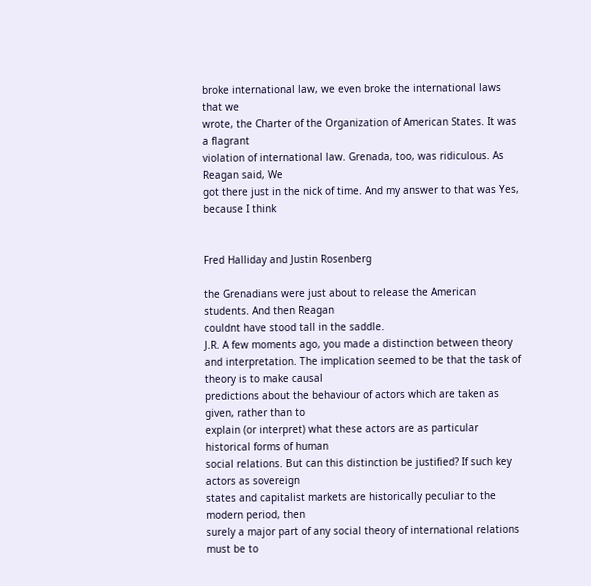broke international law, we even broke the international laws that we
wrote, the Charter of the Organization of American States. It was a flagrant
violation of international law. Grenada, too, was ridiculous. As Reagan said, We
got there just in the nick of time. And my answer to that was Yes, because I think


Fred Halliday and Justin Rosenberg

the Grenadians were just about to release the American students. And then Reagan
couldnt have stood tall in the saddle.
J.R. A few moments ago, you made a distinction between theory and interpretation. The implication seemed to be that the task of theory is to make causal
predictions about the behaviour of actors which are taken as given, rather than to
explain (or interpret) what these actors are as particular historical forms of human
social relations. But can this distinction be justified? If such key actors as sovereign
states and capitalist markets are historically peculiar to the modern period, then
surely a major part of any social theory of international relations must be to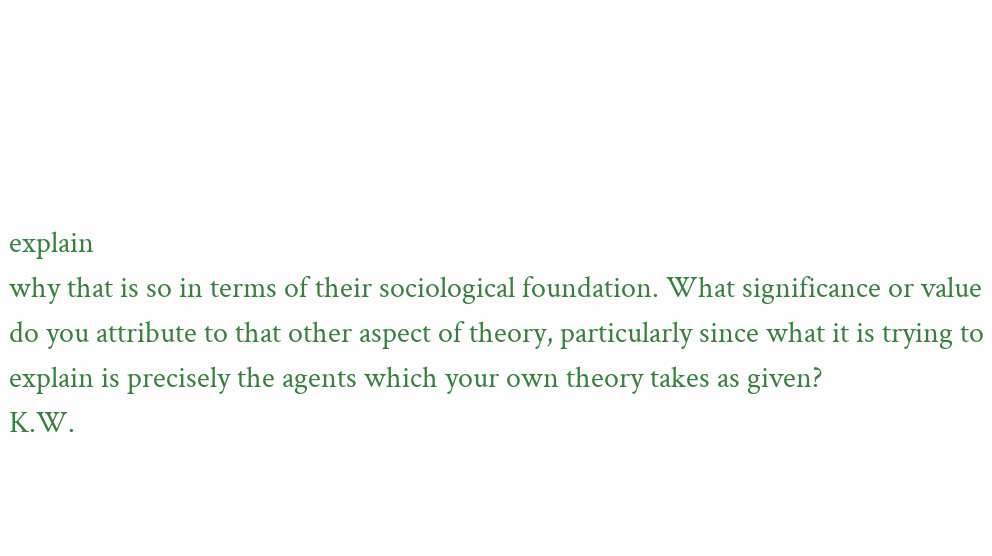explain
why that is so in terms of their sociological foundation. What significance or value
do you attribute to that other aspect of theory, particularly since what it is trying to
explain is precisely the agents which your own theory takes as given?
K.W.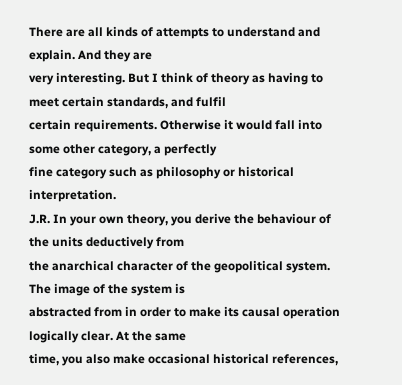There are all kinds of attempts to understand and explain. And they are
very interesting. But I think of theory as having to meet certain standards, and fulfil
certain requirements. Otherwise it would fall into some other category, a perfectly
fine category such as philosophy or historical interpretation.
J.R. In your own theory, you derive the behaviour of the units deductively from
the anarchical character of the geopolitical system. The image of the system is
abstracted from in order to make its causal operation logically clear. At the same
time, you also make occasional historical references,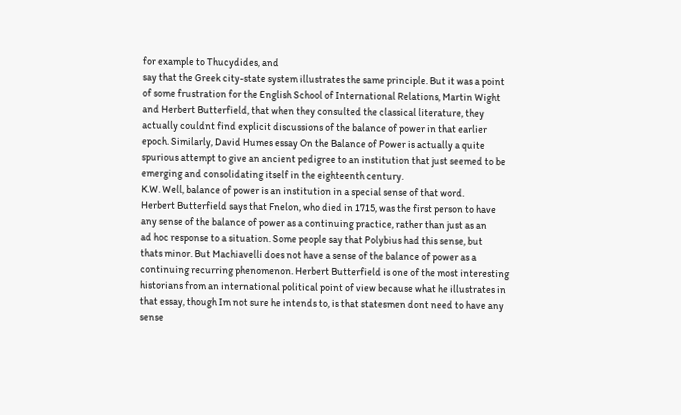for example to Thucydides, and
say that the Greek city-state system illustrates the same principle. But it was a point
of some frustration for the English School of International Relations, Martin Wight
and Herbert Butterfield, that when they consulted the classical literature, they
actually couldnt find explicit discussions of the balance of power in that earlier
epoch. Similarly, David Humes essay On the Balance of Power is actually a quite
spurious attempt to give an ancient pedigree to an institution that just seemed to be
emerging and consolidating itself in the eighteenth century.
K.W. Well, balance of power is an institution in a special sense of that word.
Herbert Butterfield says that Fnelon, who died in 1715, was the first person to have
any sense of the balance of power as a continuing practice, rather than just as an
ad hoc response to a situation. Some people say that Polybius had this sense, but
thats minor. But Machiavelli does not have a sense of the balance of power as a
continuing recurring phenomenon. Herbert Butterfield is one of the most interesting
historians from an international political point of view because what he illustrates in
that essay, though Im not sure he intends to, is that statesmen dont need to have any
sense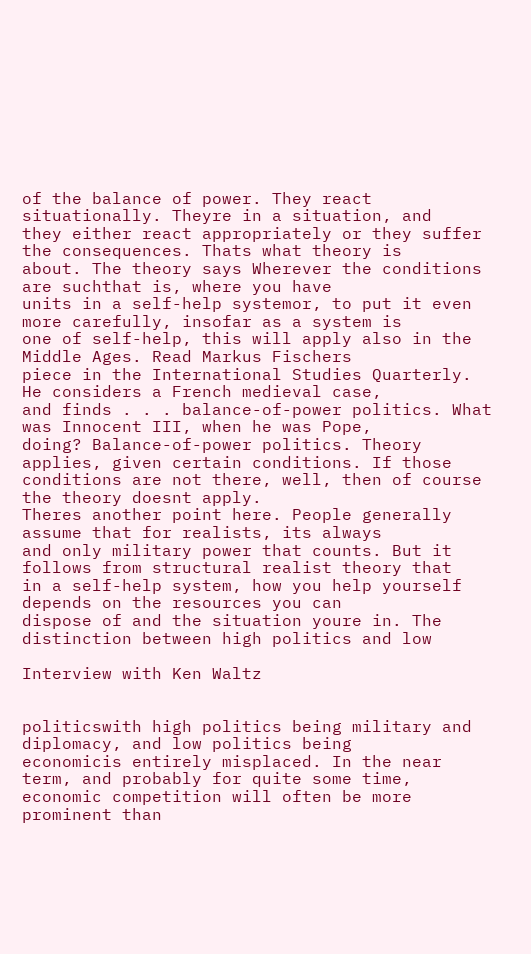of the balance of power. They react situationally. Theyre in a situation, and
they either react appropriately or they suffer the consequences. Thats what theory is
about. The theory says Wherever the conditions are suchthat is, where you have
units in a self-help systemor, to put it even more carefully, insofar as a system is
one of self-help, this will apply also in the Middle Ages. Read Markus Fischers
piece in the International Studies Quarterly. He considers a French medieval case,
and finds . . . balance-of-power politics. What was Innocent III, when he was Pope,
doing? Balance-of-power politics. Theory applies, given certain conditions. If those
conditions are not there, well, then of course the theory doesnt apply.
Theres another point here. People generally assume that for realists, its always
and only military power that counts. But it follows from structural realist theory that
in a self-help system, how you help yourself depends on the resources you can
dispose of and the situation youre in. The distinction between high politics and low

Interview with Ken Waltz


politicswith high politics being military and diplomacy, and low politics being
economicis entirely misplaced. In the near term, and probably for quite some time,
economic competition will often be more prominent than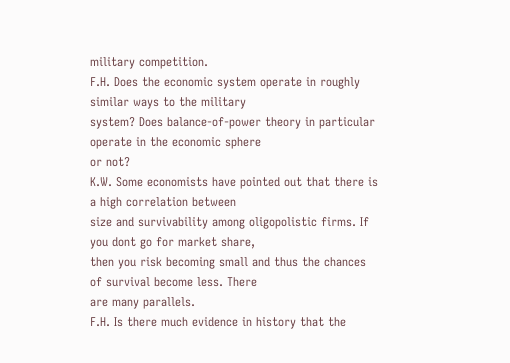military competition.
F.H. Does the economic system operate in roughly similar ways to the military
system? Does balance-of-power theory in particular operate in the economic sphere
or not?
K.W. Some economists have pointed out that there is a high correlation between
size and survivability among oligopolistic firms. If you dont go for market share,
then you risk becoming small and thus the chances of survival become less. There
are many parallels.
F.H. Is there much evidence in history that the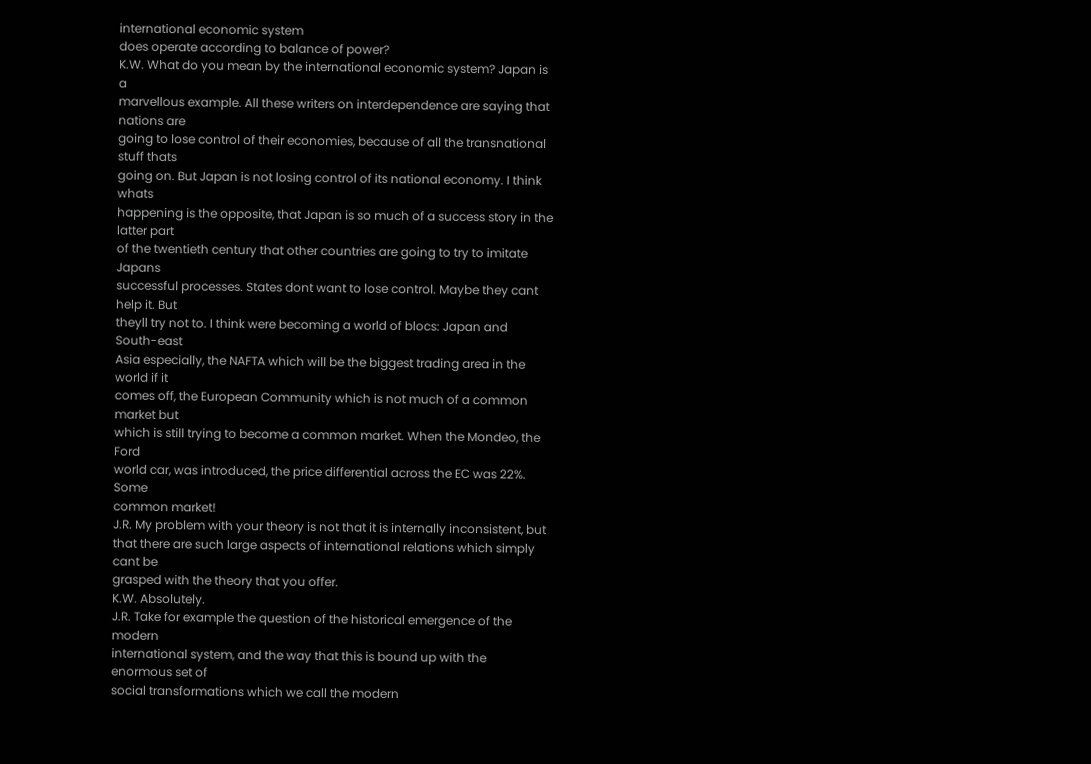international economic system
does operate according to balance of power?
K.W. What do you mean by the international economic system? Japan is a
marvellous example. All these writers on interdependence are saying that nations are
going to lose control of their economies, because of all the transnational stuff thats
going on. But Japan is not losing control of its national economy. I think whats
happening is the opposite, that Japan is so much of a success story in the latter part
of the twentieth century that other countries are going to try to imitate Japans
successful processes. States dont want to lose control. Maybe they cant help it. But
theyll try not to. I think were becoming a world of blocs: Japan and South-east
Asia especially, the NAFTA which will be the biggest trading area in the world if it
comes off, the European Community which is not much of a common market but
which is still trying to become a common market. When the Mondeo, the Ford
world car, was introduced, the price differential across the EC was 22%. Some
common market!
J.R. My problem with your theory is not that it is internally inconsistent, but
that there are such large aspects of international relations which simply cant be
grasped with the theory that you offer.
K.W. Absolutely.
J.R. Take for example the question of the historical emergence of the modern
international system, and the way that this is bound up with the enormous set of
social transformations which we call the modern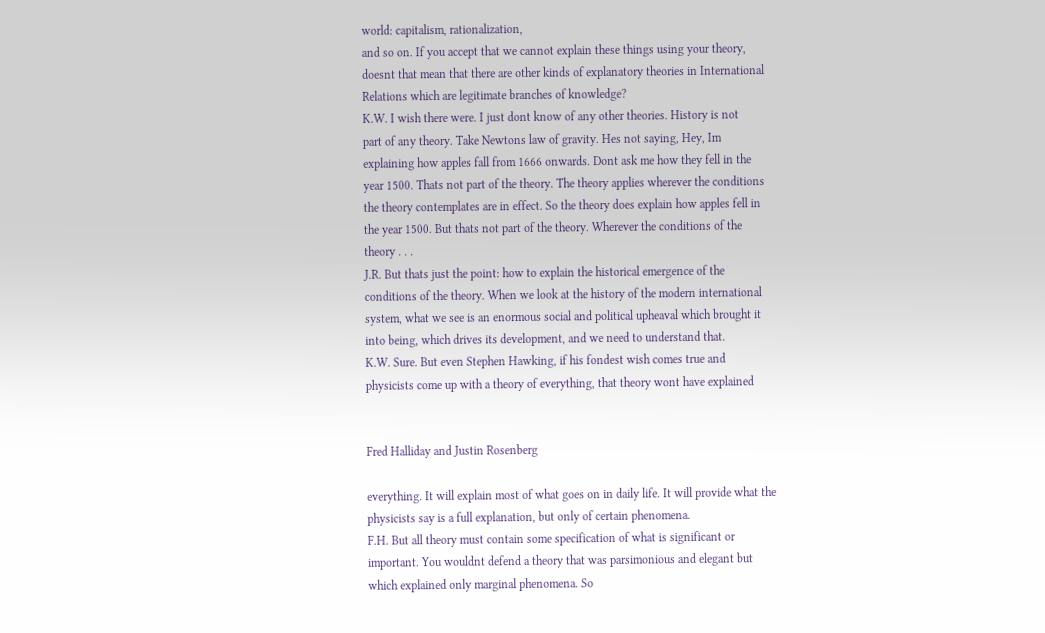world: capitalism, rationalization,
and so on. If you accept that we cannot explain these things using your theory,
doesnt that mean that there are other kinds of explanatory theories in International
Relations which are legitimate branches of knowledge?
K.W. I wish there were. I just dont know of any other theories. History is not
part of any theory. Take Newtons law of gravity. Hes not saying, Hey, Im
explaining how apples fall from 1666 onwards. Dont ask me how they fell in the
year 1500. Thats not part of the theory. The theory applies wherever the conditions
the theory contemplates are in effect. So the theory does explain how apples fell in
the year 1500. But thats not part of the theory. Wherever the conditions of the
theory . . .
J.R. But thats just the point: how to explain the historical emergence of the
conditions of the theory. When we look at the history of the modern international
system, what we see is an enormous social and political upheaval which brought it
into being, which drives its development, and we need to understand that.
K.W. Sure. But even Stephen Hawking, if his fondest wish comes true and
physicists come up with a theory of everything, that theory wont have explained


Fred Halliday and Justin Rosenberg

everything. It will explain most of what goes on in daily life. It will provide what the
physicists say is a full explanation, but only of certain phenomena.
F.H. But all theory must contain some specification of what is significant or
important. You wouldnt defend a theory that was parsimonious and elegant but
which explained only marginal phenomena. So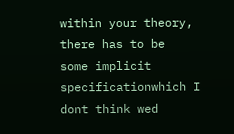within your theory, there has to be
some implicit specificationwhich I dont think wed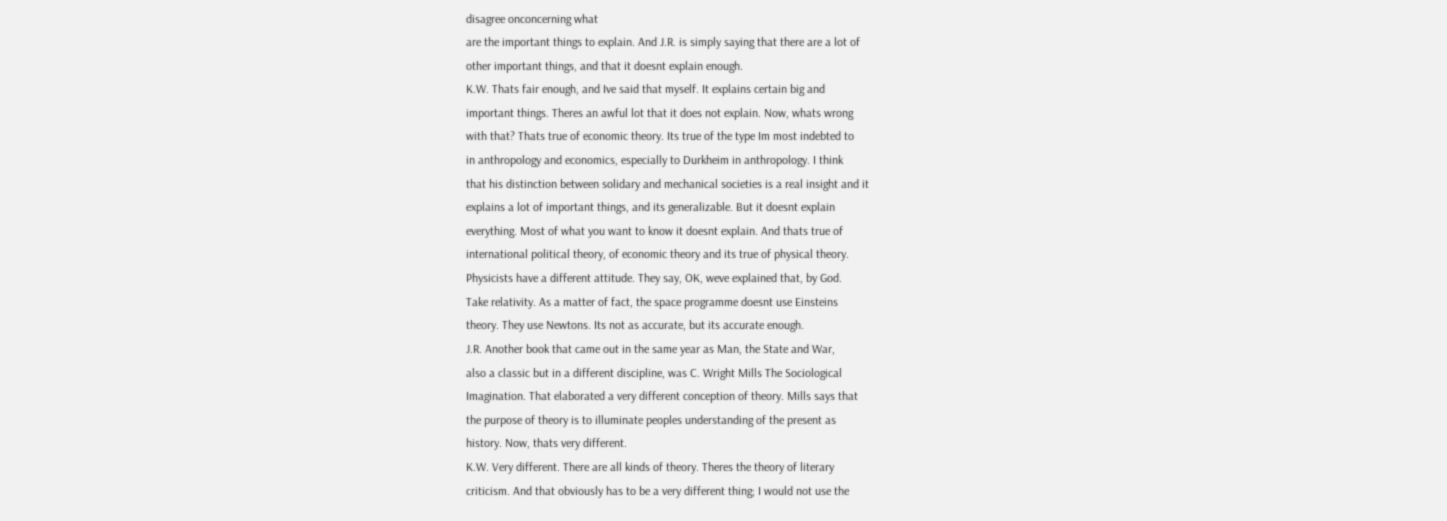disagree onconcerning what
are the important things to explain. And J.R. is simply saying that there are a lot of
other important things, and that it doesnt explain enough.
K.W. Thats fair enough, and Ive said that myself. It explains certain big and
important things. Theres an awful lot that it does not explain. Now, whats wrong
with that? Thats true of economic theory. Its true of the type Im most indebted to
in anthropology and economics, especially to Durkheim in anthropology. I think
that his distinction between solidary and mechanical societies is a real insight and it
explains a lot of important things, and its generalizable. But it doesnt explain
everything. Most of what you want to know it doesnt explain. And thats true of
international political theory, of economic theory and its true of physical theory.
Physicists have a different attitude. They say, OK, weve explained that, by God.
Take relativity. As a matter of fact, the space programme doesnt use Einsteins
theory. They use Newtons. Its not as accurate, but its accurate enough.
J.R. Another book that came out in the same year as Man, the State and War,
also a classic but in a different discipline, was C. Wright Mills The Sociological
Imagination. That elaborated a very different conception of theory. Mills says that
the purpose of theory is to illuminate peoples understanding of the present as
history. Now, thats very different.
K.W. Very different. There are all kinds of theory. Theres the theory of literary
criticism. And that obviously has to be a very different thing; I would not use the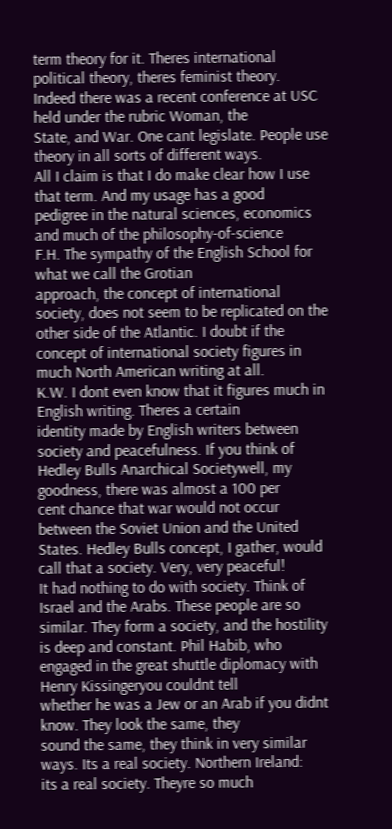term theory for it. Theres international political theory, theres feminist theory.
Indeed there was a recent conference at USC held under the rubric Woman, the
State, and War. One cant legislate. People use theory in all sorts of different ways.
All I claim is that I do make clear how I use that term. And my usage has a good
pedigree in the natural sciences, economics and much of the philosophy-of-science
F.H. The sympathy of the English School for what we call the Grotian
approach, the concept of international society, does not seem to be replicated on the
other side of the Atlantic. I doubt if the concept of international society figures in
much North American writing at all.
K.W. I dont even know that it figures much in English writing. Theres a certain
identity made by English writers between society and peacefulness. If you think of
Hedley Bulls Anarchical Societywell, my goodness, there was almost a 100 per
cent chance that war would not occur between the Soviet Union and the United
States. Hedley Bulls concept, I gather, would call that a society. Very, very peaceful!
It had nothing to do with society. Think of Israel and the Arabs. These people are so
similar. They form a society, and the hostility is deep and constant. Phil Habib, who
engaged in the great shuttle diplomacy with Henry Kissingeryou couldnt tell
whether he was a Jew or an Arab if you didnt know. They look the same, they
sound the same, they think in very similar ways. Its a real society. Northern Ireland:
its a real society. Theyre so much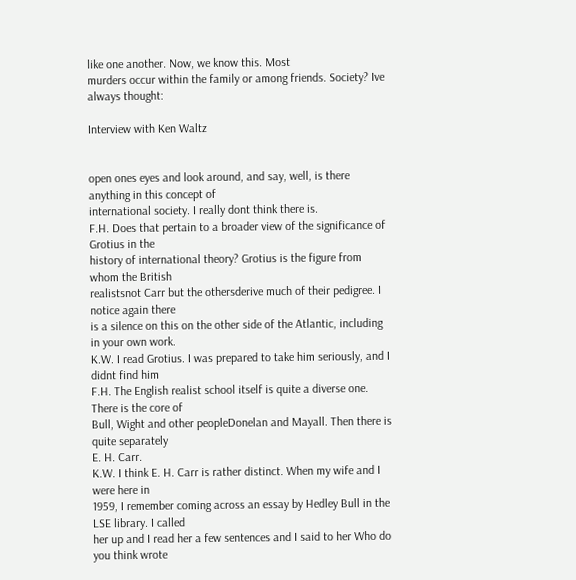like one another. Now, we know this. Most
murders occur within the family or among friends. Society? Ive always thought:

Interview with Ken Waltz


open ones eyes and look around, and say, well, is there anything in this concept of
international society. I really dont think there is.
F.H. Does that pertain to a broader view of the significance of Grotius in the
history of international theory? Grotius is the figure from whom the British
realistsnot Carr but the othersderive much of their pedigree. I notice again there
is a silence on this on the other side of the Atlantic, including in your own work.
K.W. I read Grotius. I was prepared to take him seriously, and I didnt find him
F.H. The English realist school itself is quite a diverse one. There is the core of
Bull, Wight and other peopleDonelan and Mayall. Then there is quite separately
E. H. Carr.
K.W. I think E. H. Carr is rather distinct. When my wife and I were here in
1959, I remember coming across an essay by Hedley Bull in the LSE library. I called
her up and I read her a few sentences and I said to her Who do you think wrote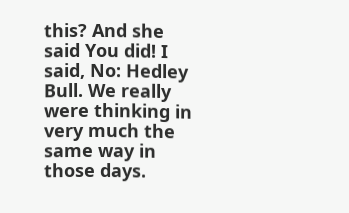this? And she said You did! I said, No: Hedley Bull. We really were thinking in
very much the same way in those days.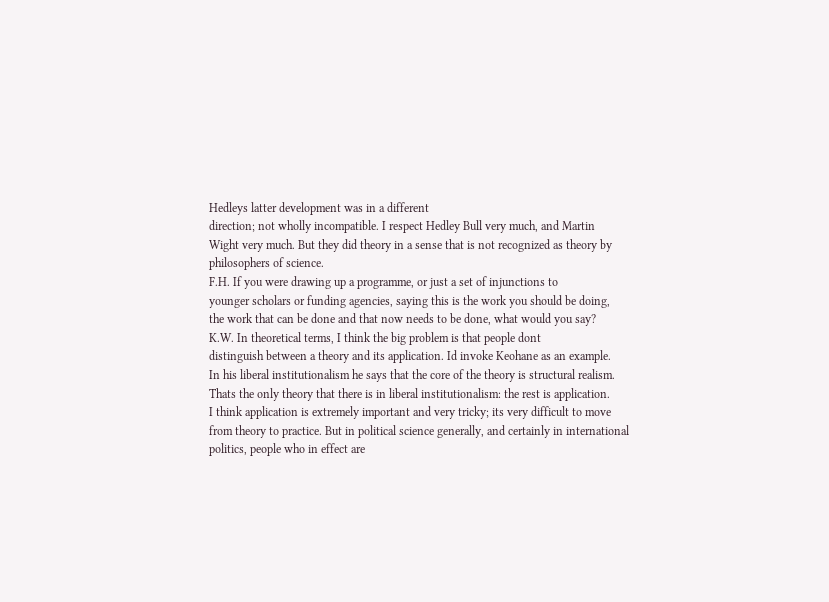Hedleys latter development was in a different
direction; not wholly incompatible. I respect Hedley Bull very much, and Martin
Wight very much. But they did theory in a sense that is not recognized as theory by
philosophers of science.
F.H. If you were drawing up a programme, or just a set of injunctions to
younger scholars or funding agencies, saying this is the work you should be doing,
the work that can be done and that now needs to be done, what would you say?
K.W. In theoretical terms, I think the big problem is that people dont
distinguish between a theory and its application. Id invoke Keohane as an example.
In his liberal institutionalism he says that the core of the theory is structural realism.
Thats the only theory that there is in liberal institutionalism: the rest is application.
I think application is extremely important and very tricky; its very difficult to move
from theory to practice. But in political science generally, and certainly in international politics, people who in effect are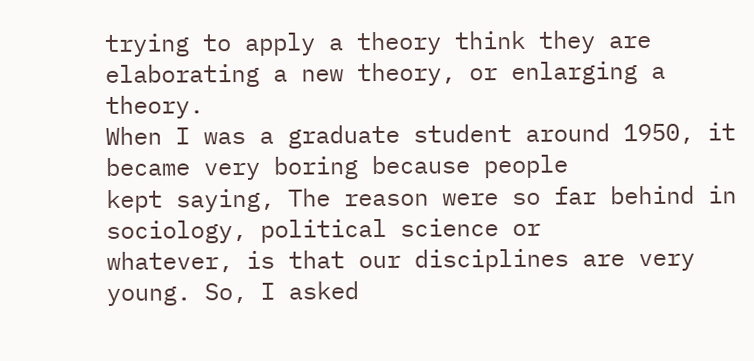trying to apply a theory think they are
elaborating a new theory, or enlarging a theory.
When I was a graduate student around 1950, it became very boring because people
kept saying, The reason were so far behind in sociology, political science or
whatever, is that our disciplines are very young. So, I asked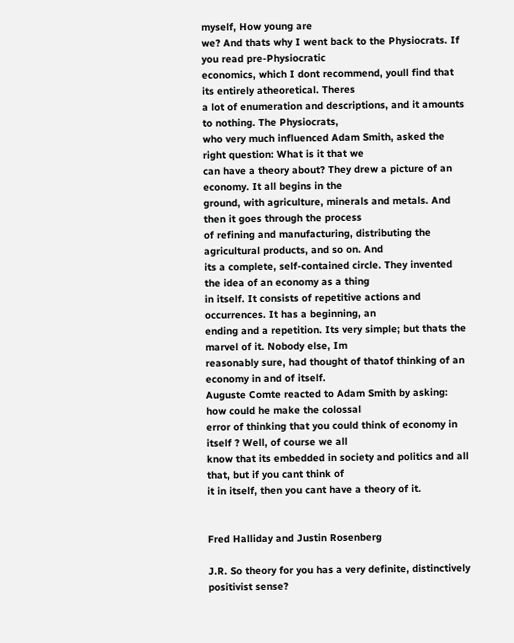myself, How young are
we? And thats why I went back to the Physiocrats. If you read pre-Physiocratic
economics, which I dont recommend, youll find that its entirely atheoretical. Theres
a lot of enumeration and descriptions, and it amounts to nothing. The Physiocrats,
who very much influenced Adam Smith, asked the right question: What is it that we
can have a theory about? They drew a picture of an economy. It all begins in the
ground, with agriculture, minerals and metals. And then it goes through the process
of refining and manufacturing, distributing the agricultural products, and so on. And
its a complete, self-contained circle. They invented the idea of an economy as a thing
in itself. It consists of repetitive actions and occurrences. It has a beginning, an
ending and a repetition. Its very simple; but thats the marvel of it. Nobody else, Im
reasonably sure, had thought of thatof thinking of an economy in and of itself.
Auguste Comte reacted to Adam Smith by asking: how could he make the colossal
error of thinking that you could think of economy in itself ? Well, of course we all
know that its embedded in society and politics and all that, but if you cant think of
it in itself, then you cant have a theory of it.


Fred Halliday and Justin Rosenberg

J.R. So theory for you has a very definite, distinctively positivist sense?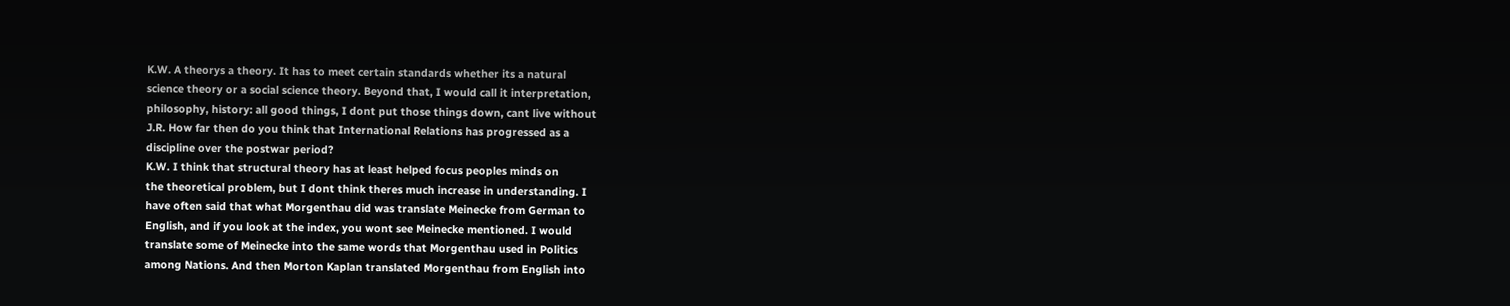K.W. A theorys a theory. It has to meet certain standards whether its a natural
science theory or a social science theory. Beyond that, I would call it interpretation,
philosophy, history: all good things, I dont put those things down, cant live without
J.R. How far then do you think that International Relations has progressed as a
discipline over the postwar period?
K.W. I think that structural theory has at least helped focus peoples minds on
the theoretical problem, but I dont think theres much increase in understanding. I
have often said that what Morgenthau did was translate Meinecke from German to
English, and if you look at the index, you wont see Meinecke mentioned. I would
translate some of Meinecke into the same words that Morgenthau used in Politics
among Nations. And then Morton Kaplan translated Morgenthau from English into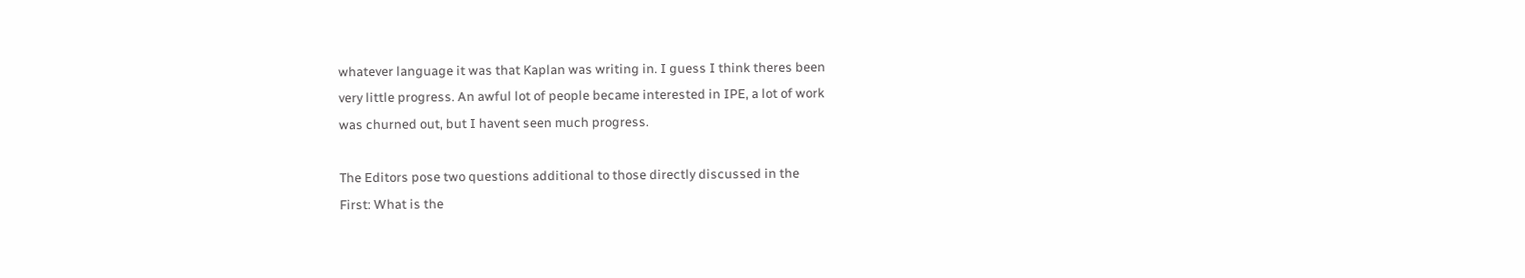whatever language it was that Kaplan was writing in. I guess I think theres been
very little progress. An awful lot of people became interested in IPE, a lot of work
was churned out, but I havent seen much progress.

The Editors pose two questions additional to those directly discussed in the
First: What is the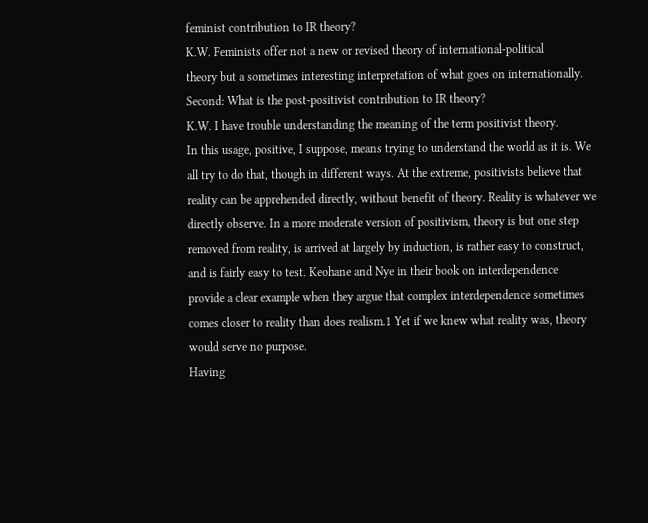feminist contribution to IR theory?
K.W. Feminists offer not a new or revised theory of international-political
theory but a sometimes interesting interpretation of what goes on internationally.
Second: What is the post-positivist contribution to IR theory?
K.W. I have trouble understanding the meaning of the term positivist theory.
In this usage, positive, I suppose, means trying to understand the world as it is. We
all try to do that, though in different ways. At the extreme, positivists believe that
reality can be apprehended directly, without benefit of theory. Reality is whatever we
directly observe. In a more moderate version of positivism, theory is but one step
removed from reality, is arrived at largely by induction, is rather easy to construct,
and is fairly easy to test. Keohane and Nye in their book on interdependence
provide a clear example when they argue that complex interdependence sometimes
comes closer to reality than does realism.1 Yet if we knew what reality was, theory
would serve no purpose.
Having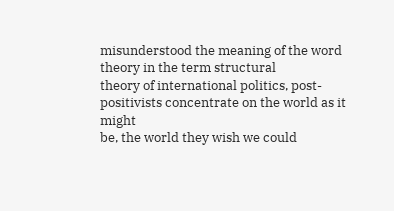misunderstood the meaning of the word theory in the term structural
theory of international politics, post-positivists concentrate on the world as it might
be, the world they wish we could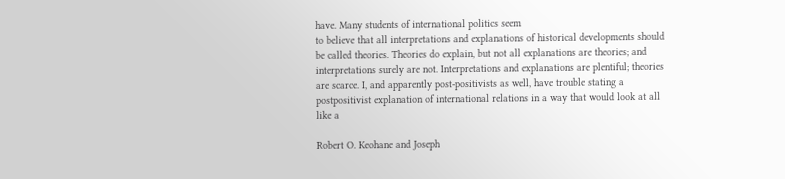have. Many students of international politics seem
to believe that all interpretations and explanations of historical developments should
be called theories. Theories do explain, but not all explanations are theories; and
interpretations surely are not. Interpretations and explanations are plentiful; theories
are scarce. I, and apparently post-positivists as well, have trouble stating a postpositivist explanation of international relations in a way that would look at all like a

Robert O. Keohane and Joseph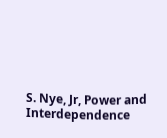S. Nye, Jr, Power and Interdependence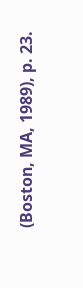(Boston, MA, 1989), p. 23.